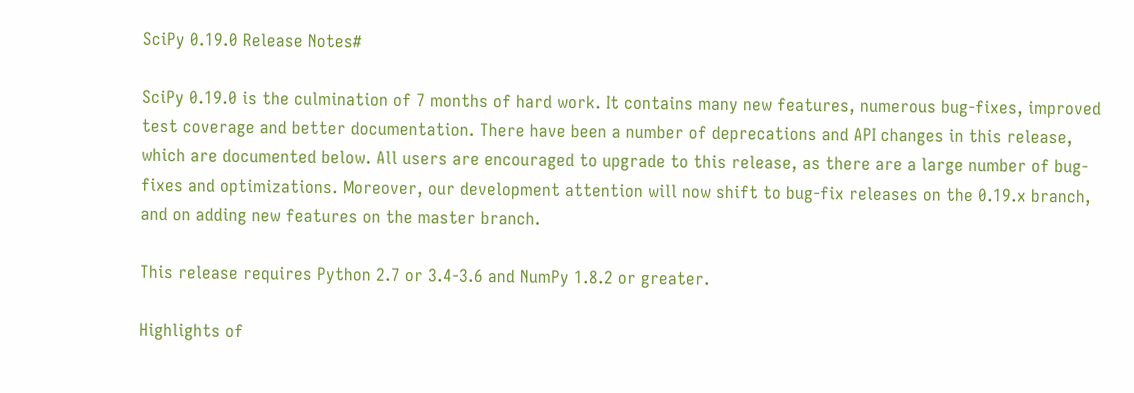SciPy 0.19.0 Release Notes#

SciPy 0.19.0 is the culmination of 7 months of hard work. It contains many new features, numerous bug-fixes, improved test coverage and better documentation. There have been a number of deprecations and API changes in this release, which are documented below. All users are encouraged to upgrade to this release, as there are a large number of bug-fixes and optimizations. Moreover, our development attention will now shift to bug-fix releases on the 0.19.x branch, and on adding new features on the master branch.

This release requires Python 2.7 or 3.4-3.6 and NumPy 1.8.2 or greater.

Highlights of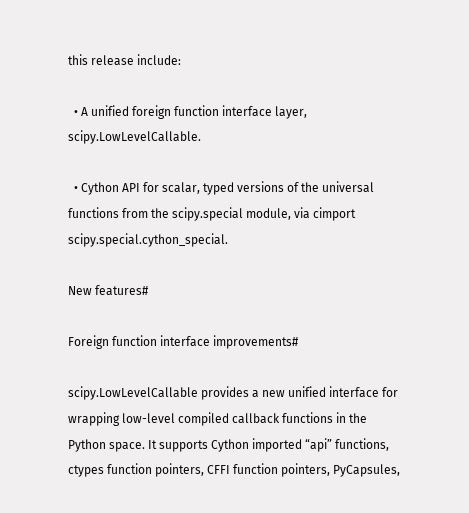this release include:

  • A unified foreign function interface layer, scipy.LowLevelCallable.

  • Cython API for scalar, typed versions of the universal functions from the scipy.special module, via cimport scipy.special.cython_special.

New features#

Foreign function interface improvements#

scipy.LowLevelCallable provides a new unified interface for wrapping low-level compiled callback functions in the Python space. It supports Cython imported “api” functions, ctypes function pointers, CFFI function pointers, PyCapsules,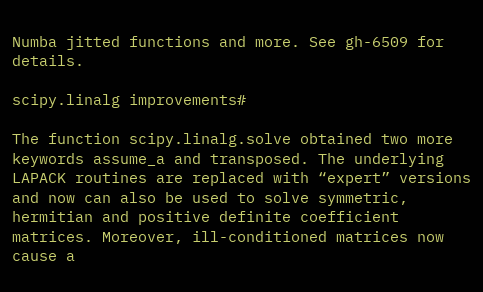Numba jitted functions and more. See gh-6509 for details.

scipy.linalg improvements#

The function scipy.linalg.solve obtained two more keywords assume_a and transposed. The underlying LAPACK routines are replaced with “expert” versions and now can also be used to solve symmetric, hermitian and positive definite coefficient matrices. Moreover, ill-conditioned matrices now cause a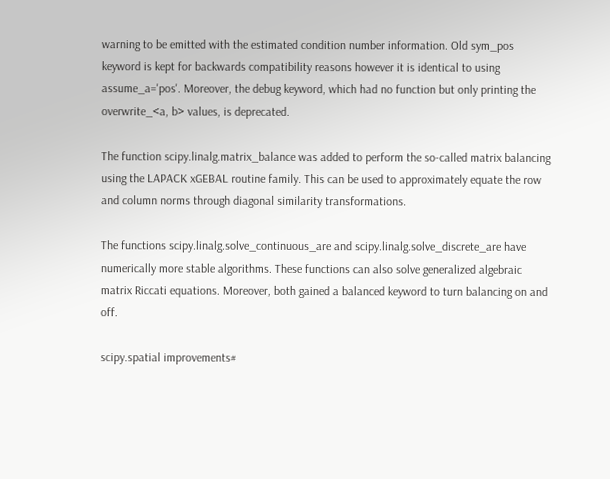warning to be emitted with the estimated condition number information. Old sym_pos keyword is kept for backwards compatibility reasons however it is identical to using assume_a='pos'. Moreover, the debug keyword, which had no function but only printing the overwrite_<a, b> values, is deprecated.

The function scipy.linalg.matrix_balance was added to perform the so-called matrix balancing using the LAPACK xGEBAL routine family. This can be used to approximately equate the row and column norms through diagonal similarity transformations.

The functions scipy.linalg.solve_continuous_are and scipy.linalg.solve_discrete_are have numerically more stable algorithms. These functions can also solve generalized algebraic matrix Riccati equations. Moreover, both gained a balanced keyword to turn balancing on and off.

scipy.spatial improvements#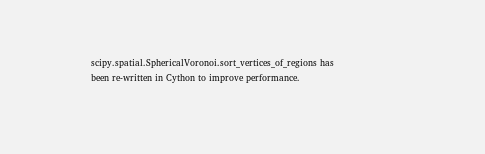scipy.spatial.SphericalVoronoi.sort_vertices_of_regions has been re-written in Cython to improve performance.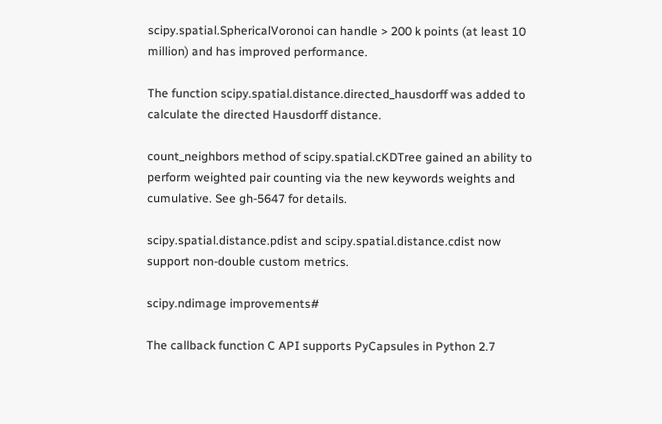scipy.spatial.SphericalVoronoi can handle > 200 k points (at least 10 million) and has improved performance.

The function scipy.spatial.distance.directed_hausdorff was added to calculate the directed Hausdorff distance.

count_neighbors method of scipy.spatial.cKDTree gained an ability to perform weighted pair counting via the new keywords weights and cumulative. See gh-5647 for details.

scipy.spatial.distance.pdist and scipy.spatial.distance.cdist now support non-double custom metrics.

scipy.ndimage improvements#

The callback function C API supports PyCapsules in Python 2.7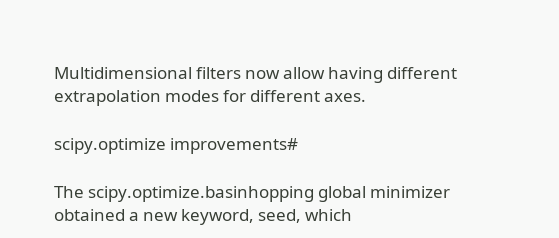Multidimensional filters now allow having different extrapolation modes for different axes.

scipy.optimize improvements#

The scipy.optimize.basinhopping global minimizer obtained a new keyword, seed, which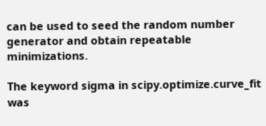can be used to seed the random number generator and obtain repeatable minimizations.

The keyword sigma in scipy.optimize.curve_fit was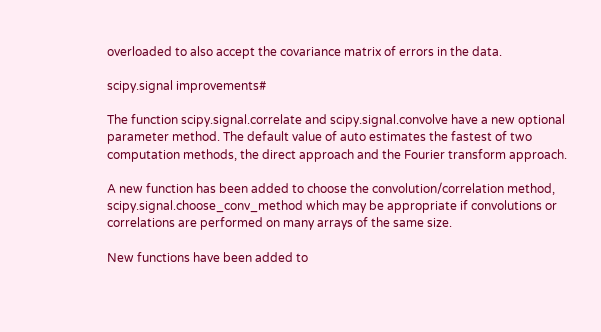overloaded to also accept the covariance matrix of errors in the data.

scipy.signal improvements#

The function scipy.signal.correlate and scipy.signal.convolve have a new optional parameter method. The default value of auto estimates the fastest of two computation methods, the direct approach and the Fourier transform approach.

A new function has been added to choose the convolution/correlation method, scipy.signal.choose_conv_method which may be appropriate if convolutions or correlations are performed on many arrays of the same size.

New functions have been added to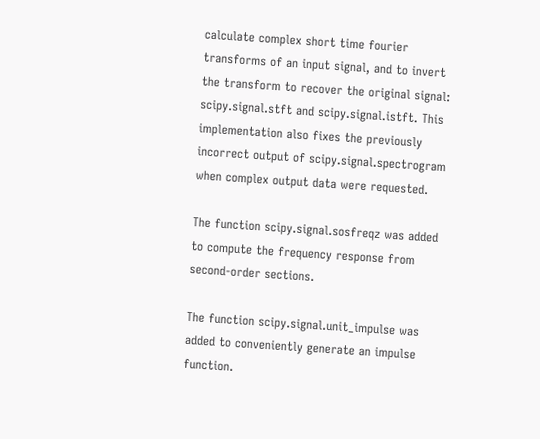calculate complex short time fourier transforms of an input signal, and to invert the transform to recover the original signal: scipy.signal.stft and scipy.signal.istft. This implementation also fixes the previously incorrect output of scipy.signal.spectrogram when complex output data were requested.

The function scipy.signal.sosfreqz was added to compute the frequency response from second-order sections.

The function scipy.signal.unit_impulse was added to conveniently generate an impulse function.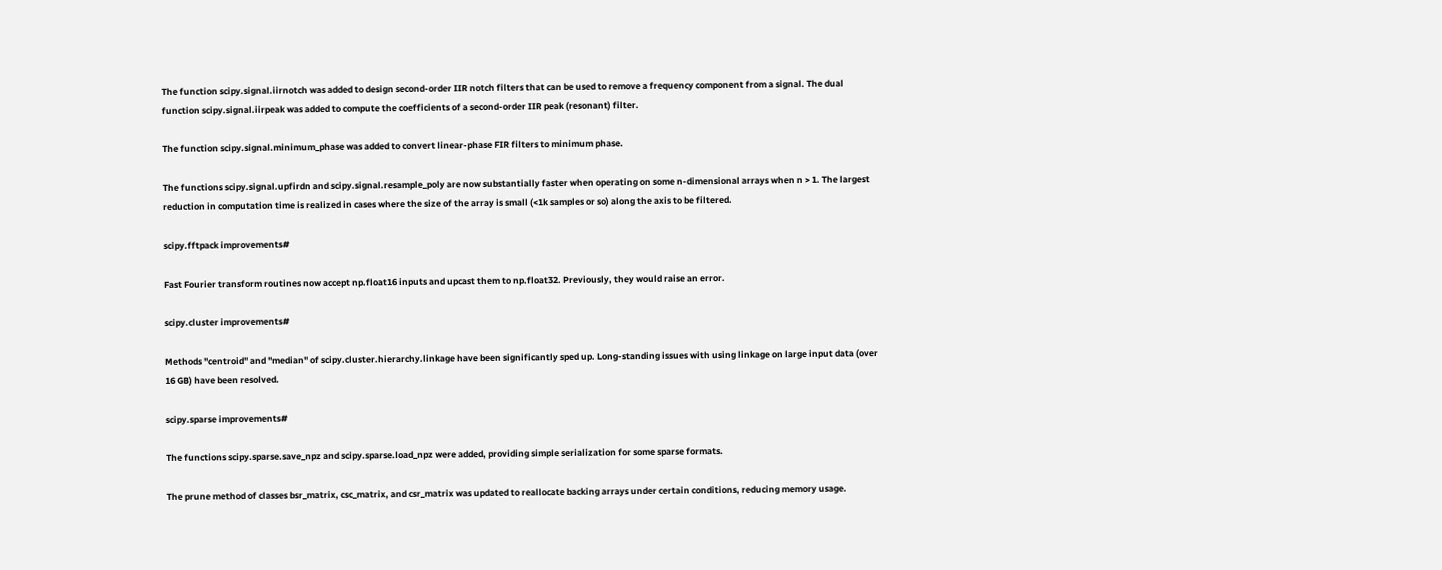The function scipy.signal.iirnotch was added to design second-order IIR notch filters that can be used to remove a frequency component from a signal. The dual function scipy.signal.iirpeak was added to compute the coefficients of a second-order IIR peak (resonant) filter.

The function scipy.signal.minimum_phase was added to convert linear-phase FIR filters to minimum phase.

The functions scipy.signal.upfirdn and scipy.signal.resample_poly are now substantially faster when operating on some n-dimensional arrays when n > 1. The largest reduction in computation time is realized in cases where the size of the array is small (<1k samples or so) along the axis to be filtered.

scipy.fftpack improvements#

Fast Fourier transform routines now accept np.float16 inputs and upcast them to np.float32. Previously, they would raise an error.

scipy.cluster improvements#

Methods "centroid" and "median" of scipy.cluster.hierarchy.linkage have been significantly sped up. Long-standing issues with using linkage on large input data (over 16 GB) have been resolved.

scipy.sparse improvements#

The functions scipy.sparse.save_npz and scipy.sparse.load_npz were added, providing simple serialization for some sparse formats.

The prune method of classes bsr_matrix, csc_matrix, and csr_matrix was updated to reallocate backing arrays under certain conditions, reducing memory usage.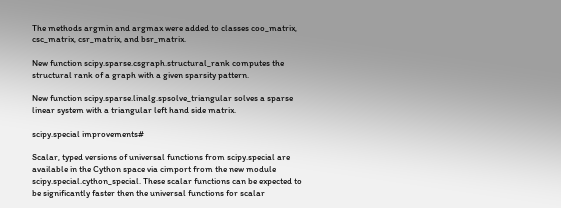The methods argmin and argmax were added to classes coo_matrix, csc_matrix, csr_matrix, and bsr_matrix.

New function scipy.sparse.csgraph.structural_rank computes the structural rank of a graph with a given sparsity pattern.

New function scipy.sparse.linalg.spsolve_triangular solves a sparse linear system with a triangular left hand side matrix.

scipy.special improvements#

Scalar, typed versions of universal functions from scipy.special are available in the Cython space via cimport from the new module scipy.special.cython_special. These scalar functions can be expected to be significantly faster then the universal functions for scalar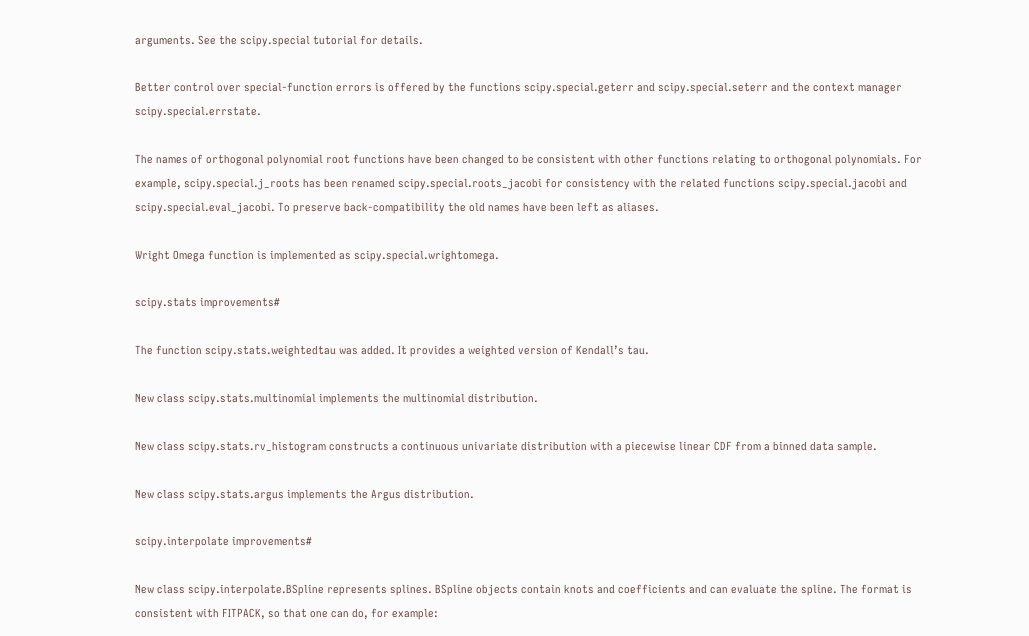arguments. See the scipy.special tutorial for details.

Better control over special-function errors is offered by the functions scipy.special.geterr and scipy.special.seterr and the context manager scipy.special.errstate.

The names of orthogonal polynomial root functions have been changed to be consistent with other functions relating to orthogonal polynomials. For example, scipy.special.j_roots has been renamed scipy.special.roots_jacobi for consistency with the related functions scipy.special.jacobi and scipy.special.eval_jacobi. To preserve back-compatibility the old names have been left as aliases.

Wright Omega function is implemented as scipy.special.wrightomega.

scipy.stats improvements#

The function scipy.stats.weightedtau was added. It provides a weighted version of Kendall’s tau.

New class scipy.stats.multinomial implements the multinomial distribution.

New class scipy.stats.rv_histogram constructs a continuous univariate distribution with a piecewise linear CDF from a binned data sample.

New class scipy.stats.argus implements the Argus distribution.

scipy.interpolate improvements#

New class scipy.interpolate.BSpline represents splines. BSpline objects contain knots and coefficients and can evaluate the spline. The format is consistent with FITPACK, so that one can do, for example: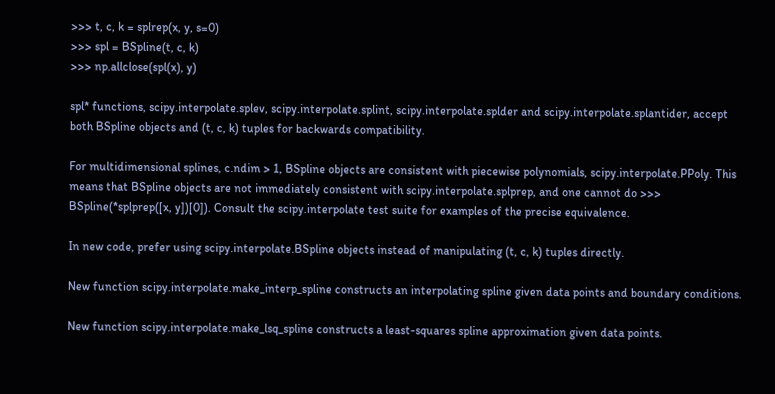>>> t, c, k = splrep(x, y, s=0)
>>> spl = BSpline(t, c, k)
>>> np.allclose(spl(x), y)

spl* functions, scipy.interpolate.splev, scipy.interpolate.splint, scipy.interpolate.splder and scipy.interpolate.splantider, accept both BSpline objects and (t, c, k) tuples for backwards compatibility.

For multidimensional splines, c.ndim > 1, BSpline objects are consistent with piecewise polynomials, scipy.interpolate.PPoly. This means that BSpline objects are not immediately consistent with scipy.interpolate.splprep, and one cannot do >>> BSpline(*splprep([x, y])[0]). Consult the scipy.interpolate test suite for examples of the precise equivalence.

In new code, prefer using scipy.interpolate.BSpline objects instead of manipulating (t, c, k) tuples directly.

New function scipy.interpolate.make_interp_spline constructs an interpolating spline given data points and boundary conditions.

New function scipy.interpolate.make_lsq_spline constructs a least-squares spline approximation given data points.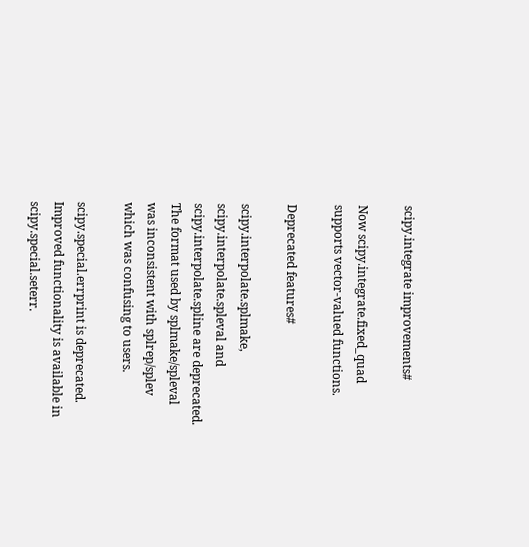scipy.integrate improvements#

Now scipy.integrate.fixed_quad supports vector-valued functions.

Deprecated features#

scipy.interpolate.splmake, scipy.interpolate.spleval and scipy.interpolate.spline are deprecated. The format used by splmake/spleval was inconsistent with splrep/splev which was confusing to users.

scipy.special.errprint is deprecated. Improved functionality is available in scipy.special.seterr.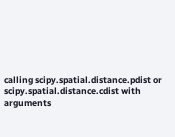calling scipy.spatial.distance.pdist or scipy.spatial.distance.cdist with arguments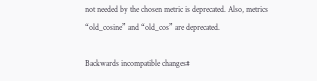not needed by the chosen metric is deprecated. Also, metrics “old_cosine” and “old_cos” are deprecated.

Backwards incompatible changes#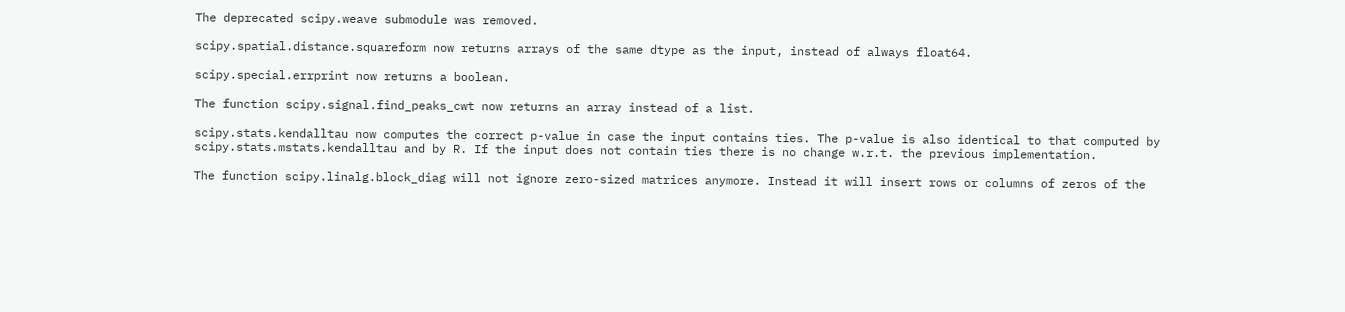The deprecated scipy.weave submodule was removed.

scipy.spatial.distance.squareform now returns arrays of the same dtype as the input, instead of always float64.

scipy.special.errprint now returns a boolean.

The function scipy.signal.find_peaks_cwt now returns an array instead of a list.

scipy.stats.kendalltau now computes the correct p-value in case the input contains ties. The p-value is also identical to that computed by scipy.stats.mstats.kendalltau and by R. If the input does not contain ties there is no change w.r.t. the previous implementation.

The function scipy.linalg.block_diag will not ignore zero-sized matrices anymore. Instead it will insert rows or columns of zeros of the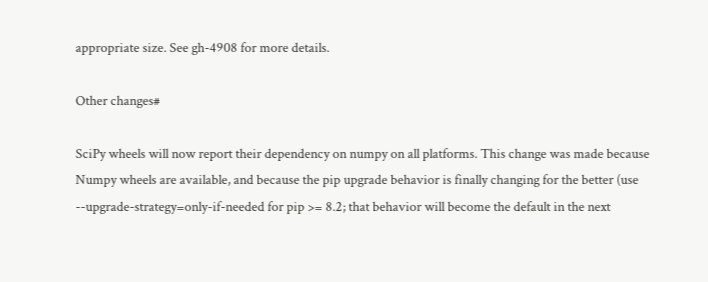appropriate size. See gh-4908 for more details.

Other changes#

SciPy wheels will now report their dependency on numpy on all platforms. This change was made because Numpy wheels are available, and because the pip upgrade behavior is finally changing for the better (use --upgrade-strategy=only-if-needed for pip >= 8.2; that behavior will become the default in the next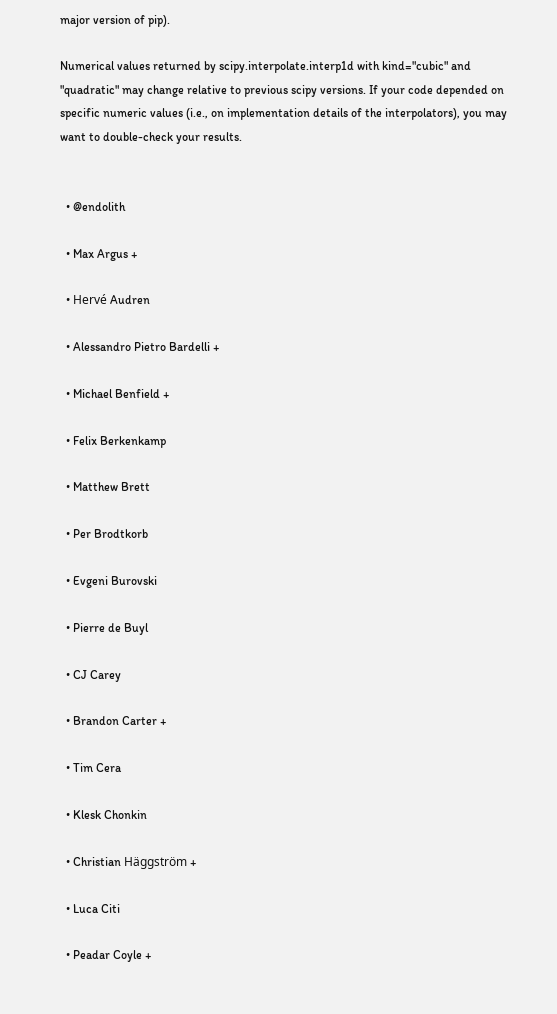major version of pip).

Numerical values returned by scipy.interpolate.interp1d with kind="cubic" and "quadratic" may change relative to previous scipy versions. If your code depended on specific numeric values (i.e., on implementation details of the interpolators), you may want to double-check your results.


  • @endolith

  • Max Argus +

  • Hervé Audren

  • Alessandro Pietro Bardelli +

  • Michael Benfield +

  • Felix Berkenkamp

  • Matthew Brett

  • Per Brodtkorb

  • Evgeni Burovski

  • Pierre de Buyl

  • CJ Carey

  • Brandon Carter +

  • Tim Cera

  • Klesk Chonkin

  • Christian Häggström +

  • Luca Citi

  • Peadar Coyle +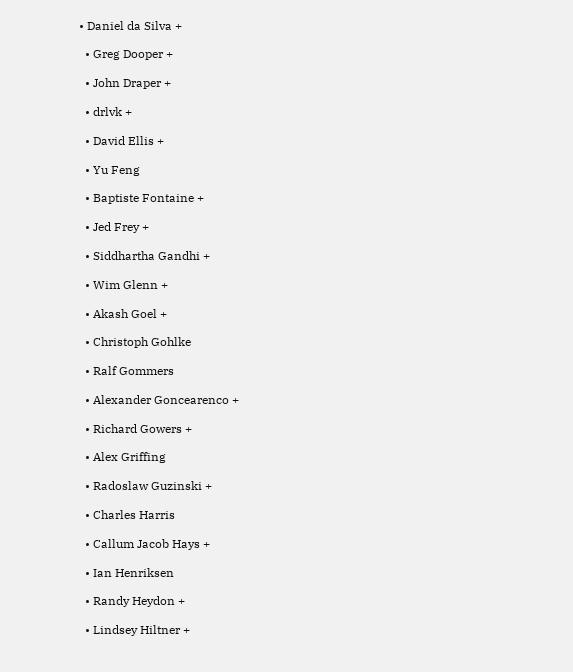• Daniel da Silva +

  • Greg Dooper +

  • John Draper +

  • drlvk +

  • David Ellis +

  • Yu Feng

  • Baptiste Fontaine +

  • Jed Frey +

  • Siddhartha Gandhi +

  • Wim Glenn +

  • Akash Goel +

  • Christoph Gohlke

  • Ralf Gommers

  • Alexander Goncearenco +

  • Richard Gowers +

  • Alex Griffing

  • Radoslaw Guzinski +

  • Charles Harris

  • Callum Jacob Hays +

  • Ian Henriksen

  • Randy Heydon +

  • Lindsey Hiltner +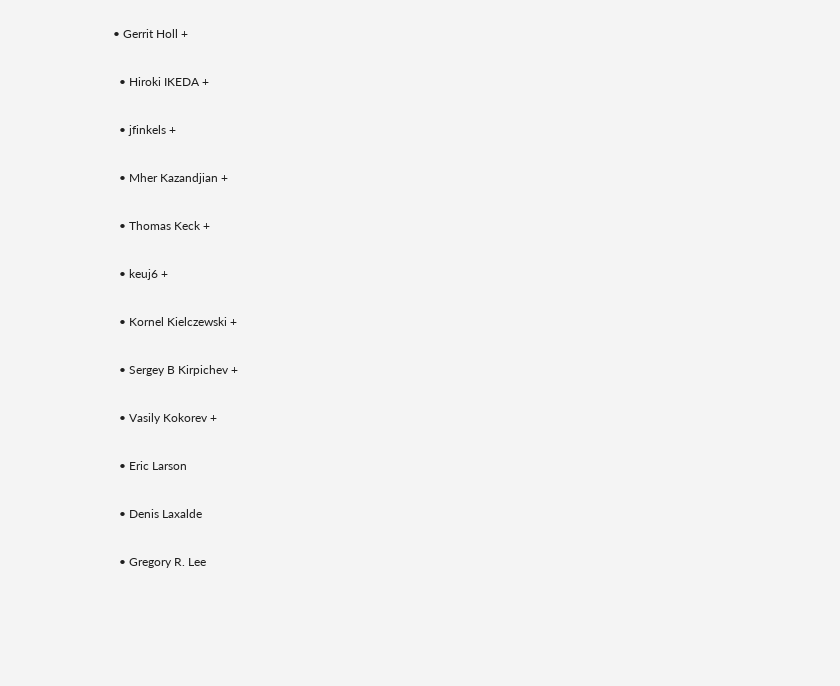• Gerrit Holl +

  • Hiroki IKEDA +

  • jfinkels +

  • Mher Kazandjian +

  • Thomas Keck +

  • keuj6 +

  • Kornel Kielczewski +

  • Sergey B Kirpichev +

  • Vasily Kokorev +

  • Eric Larson

  • Denis Laxalde

  • Gregory R. Lee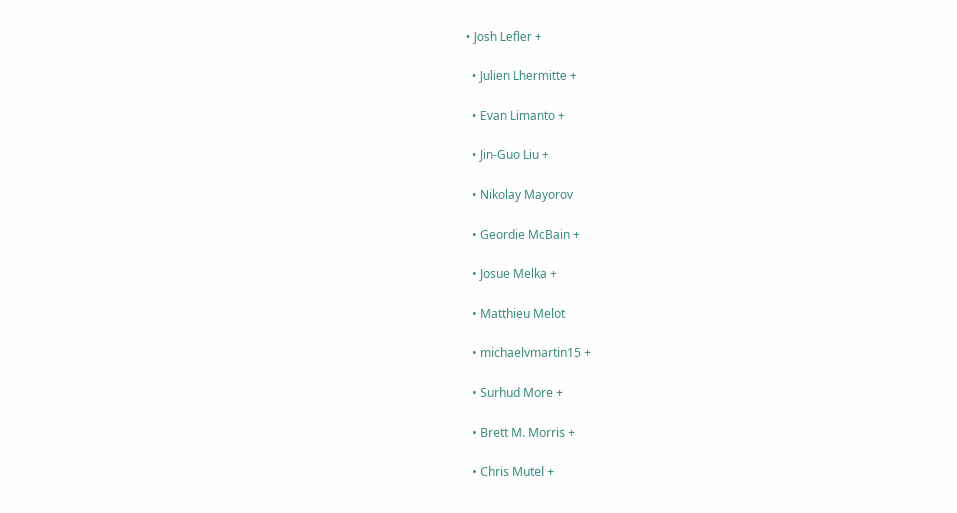• Josh Lefler +

  • Julien Lhermitte +

  • Evan Limanto +

  • Jin-Guo Liu +

  • Nikolay Mayorov

  • Geordie McBain +

  • Josue Melka +

  • Matthieu Melot

  • michaelvmartin15 +

  • Surhud More +

  • Brett M. Morris +

  • Chris Mutel +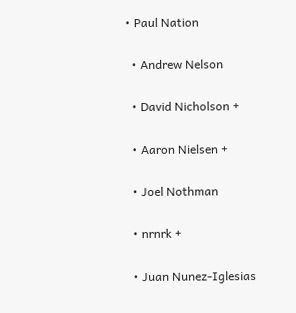• Paul Nation

  • Andrew Nelson

  • David Nicholson +

  • Aaron Nielsen +

  • Joel Nothman

  • nrnrk +

  • Juan Nunez-Iglesias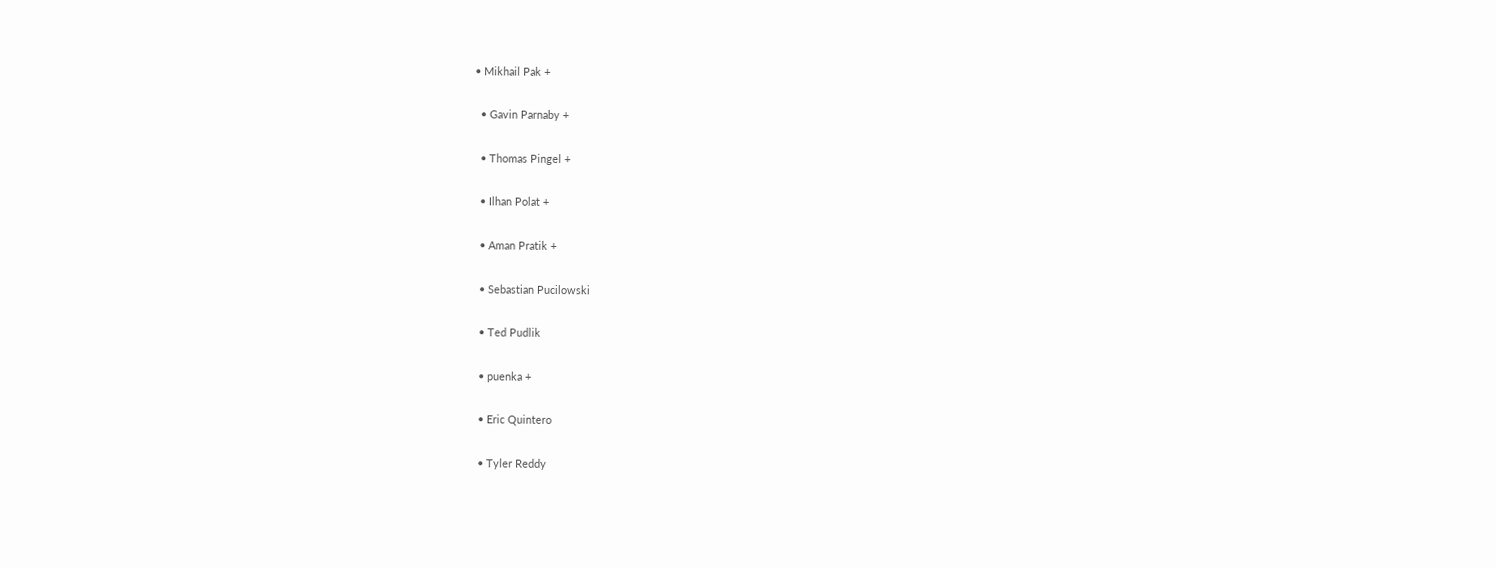• Mikhail Pak +

  • Gavin Parnaby +

  • Thomas Pingel +

  • Ilhan Polat +

  • Aman Pratik +

  • Sebastian Pucilowski

  • Ted Pudlik

  • puenka +

  • Eric Quintero

  • Tyler Reddy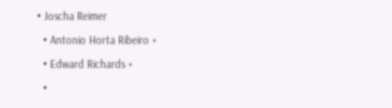• Joscha Reimer

  • Antonio Horta Ribeiro +

  • Edward Richards +

  •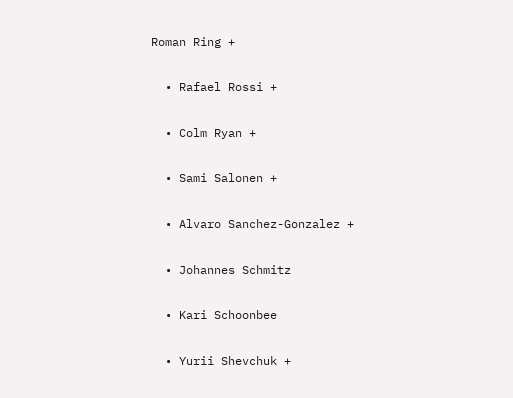Roman Ring +

  • Rafael Rossi +

  • Colm Ryan +

  • Sami Salonen +

  • Alvaro Sanchez-Gonzalez +

  • Johannes Schmitz

  • Kari Schoonbee

  • Yurii Shevchuk +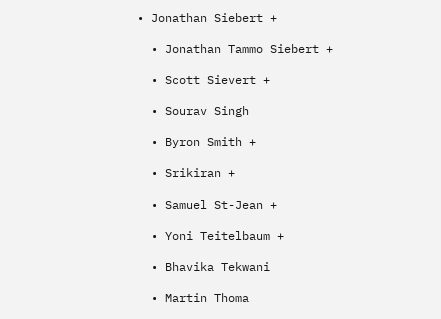• Jonathan Siebert +

  • Jonathan Tammo Siebert +

  • Scott Sievert +

  • Sourav Singh

  • Byron Smith +

  • Srikiran +

  • Samuel St-Jean +

  • Yoni Teitelbaum +

  • Bhavika Tekwani

  • Martin Thoma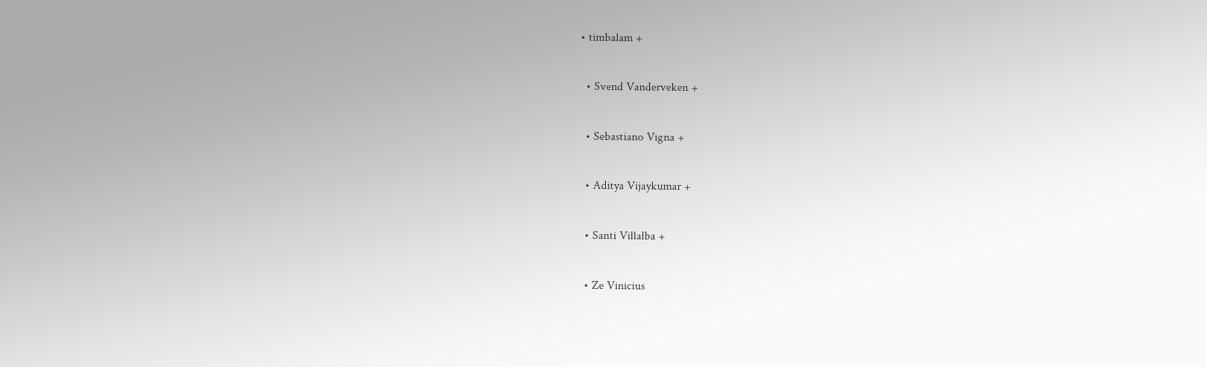• timbalam +

  • Svend Vanderveken +

  • Sebastiano Vigna +

  • Aditya Vijaykumar +

  • Santi Villalba +

  • Ze Vinicius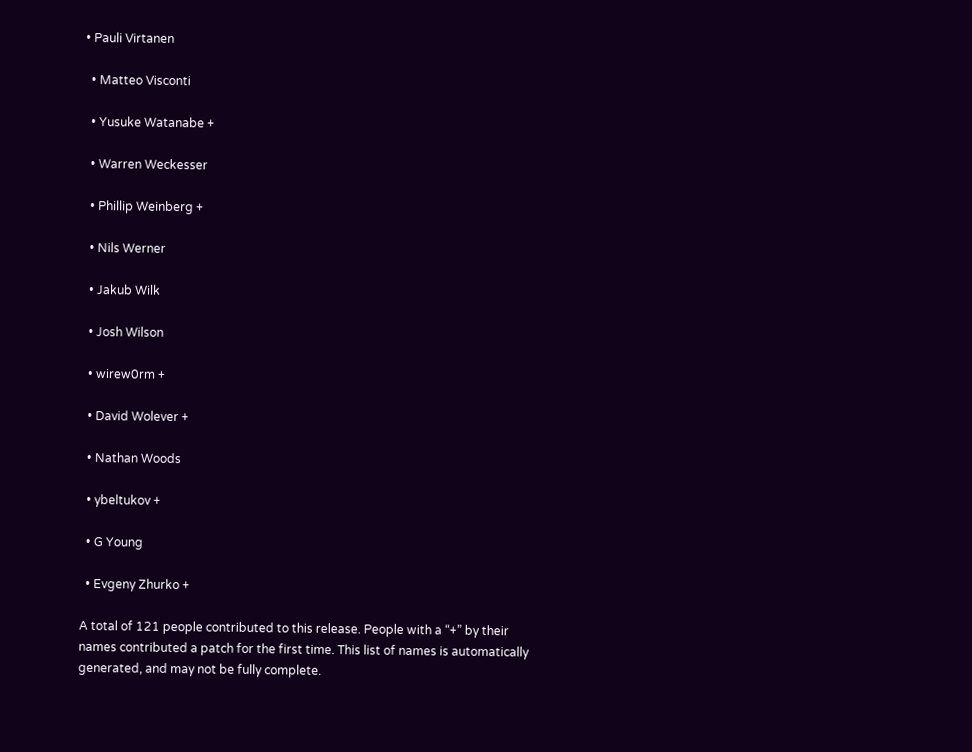• Pauli Virtanen

  • Matteo Visconti

  • Yusuke Watanabe +

  • Warren Weckesser

  • Phillip Weinberg +

  • Nils Werner

  • Jakub Wilk

  • Josh Wilson

  • wirew0rm +

  • David Wolever +

  • Nathan Woods

  • ybeltukov +

  • G Young

  • Evgeny Zhurko +

A total of 121 people contributed to this release. People with a “+” by their names contributed a patch for the first time. This list of names is automatically generated, and may not be fully complete.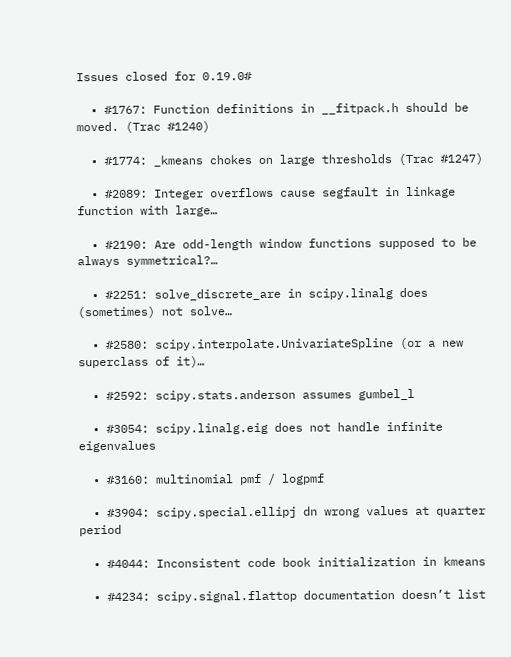Issues closed for 0.19.0#

  • #1767: Function definitions in __fitpack.h should be moved. (Trac #1240)

  • #1774: _kmeans chokes on large thresholds (Trac #1247)

  • #2089: Integer overflows cause segfault in linkage function with large…

  • #2190: Are odd-length window functions supposed to be always symmetrical?…

  • #2251: solve_discrete_are in scipy.linalg does (sometimes) not solve…

  • #2580: scipy.interpolate.UnivariateSpline (or a new superclass of it)…

  • #2592: scipy.stats.anderson assumes gumbel_l

  • #3054: scipy.linalg.eig does not handle infinite eigenvalues

  • #3160: multinomial pmf / logpmf

  • #3904: scipy.special.ellipj dn wrong values at quarter period

  • #4044: Inconsistent code book initialization in kmeans

  • #4234: scipy.signal.flattop documentation doesn’t list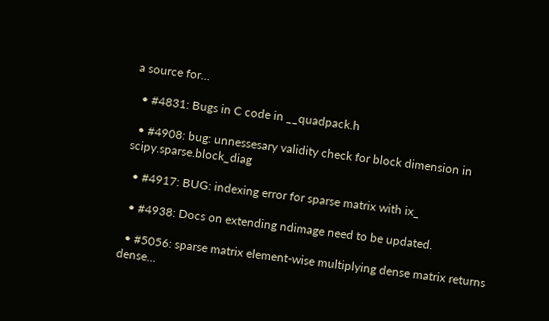a source for…

  • #4831: Bugs in C code in __quadpack.h

  • #4908: bug: unnessesary validity check for block dimension in scipy.sparse.block_diag

  • #4917: BUG: indexing error for sparse matrix with ix_

  • #4938: Docs on extending ndimage need to be updated.

  • #5056: sparse matrix element-wise multiplying dense matrix returns dense…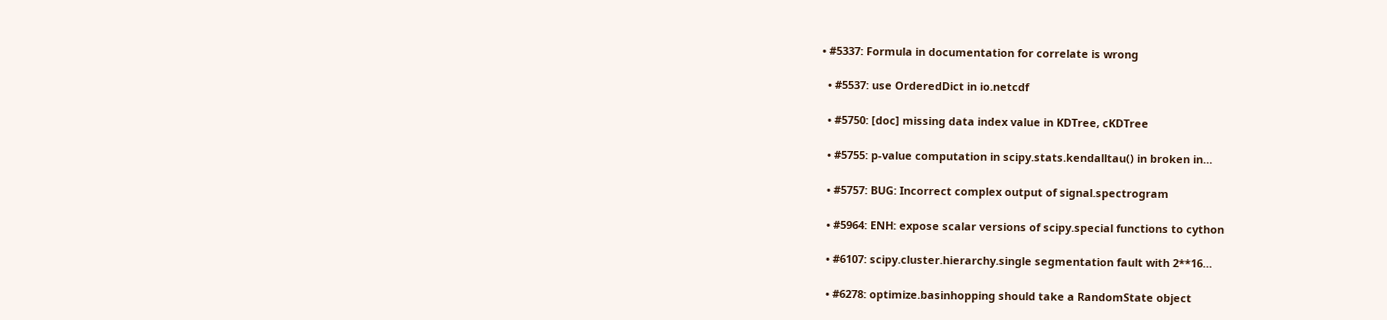• #5337: Formula in documentation for correlate is wrong

  • #5537: use OrderedDict in io.netcdf

  • #5750: [doc] missing data index value in KDTree, cKDTree

  • #5755: p-value computation in scipy.stats.kendalltau() in broken in…

  • #5757: BUG: Incorrect complex output of signal.spectrogram

  • #5964: ENH: expose scalar versions of scipy.special functions to cython

  • #6107: scipy.cluster.hierarchy.single segmentation fault with 2**16…

  • #6278: optimize.basinhopping should take a RandomState object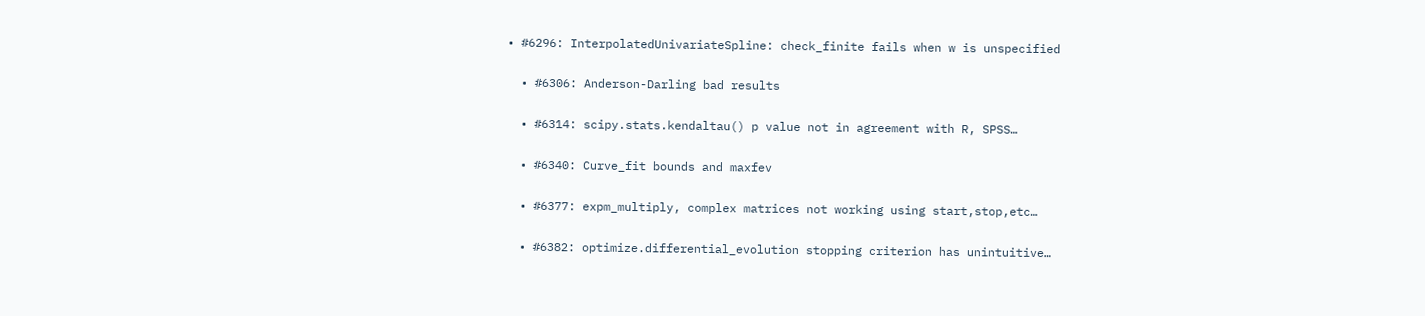• #6296: InterpolatedUnivariateSpline: check_finite fails when w is unspecified

  • #6306: Anderson-Darling bad results

  • #6314: scipy.stats.kendaltau() p value not in agreement with R, SPSS…

  • #6340: Curve_fit bounds and maxfev

  • #6377: expm_multiply, complex matrices not working using start,stop,etc…

  • #6382: optimize.differential_evolution stopping criterion has unintuitive…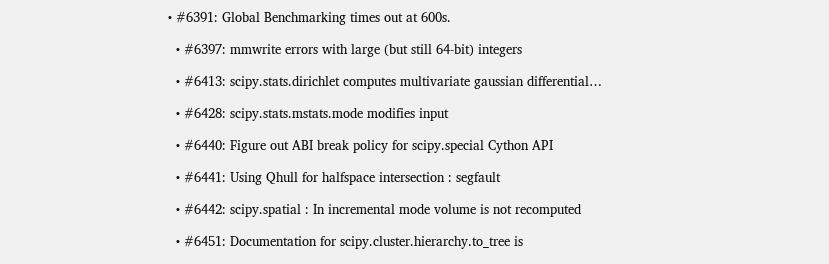• #6391: Global Benchmarking times out at 600s.

  • #6397: mmwrite errors with large (but still 64-bit) integers

  • #6413: scipy.stats.dirichlet computes multivariate gaussian differential…

  • #6428: scipy.stats.mstats.mode modifies input

  • #6440: Figure out ABI break policy for scipy.special Cython API

  • #6441: Using Qhull for halfspace intersection : segfault

  • #6442: scipy.spatial : In incremental mode volume is not recomputed

  • #6451: Documentation for scipy.cluster.hierarchy.to_tree is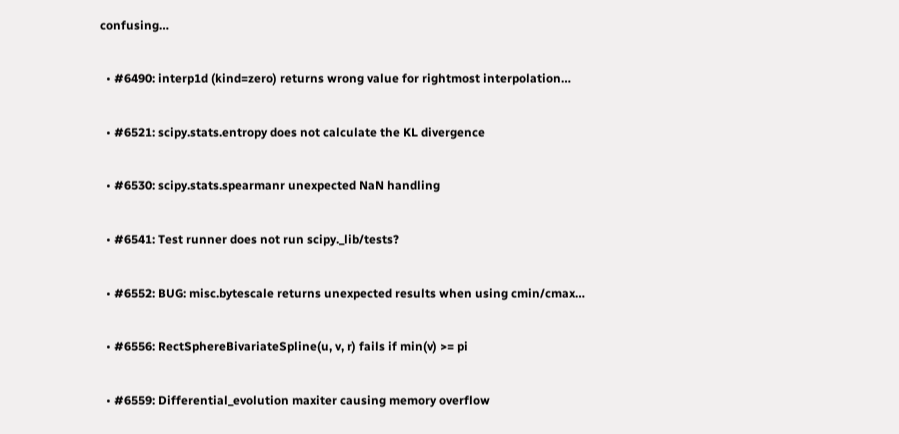confusing…

  • #6490: interp1d (kind=zero) returns wrong value for rightmost interpolation…

  • #6521: scipy.stats.entropy does not calculate the KL divergence

  • #6530: scipy.stats.spearmanr unexpected NaN handling

  • #6541: Test runner does not run scipy._lib/tests?

  • #6552: BUG: misc.bytescale returns unexpected results when using cmin/cmax…

  • #6556: RectSphereBivariateSpline(u, v, r) fails if min(v) >= pi

  • #6559: Differential_evolution maxiter causing memory overflow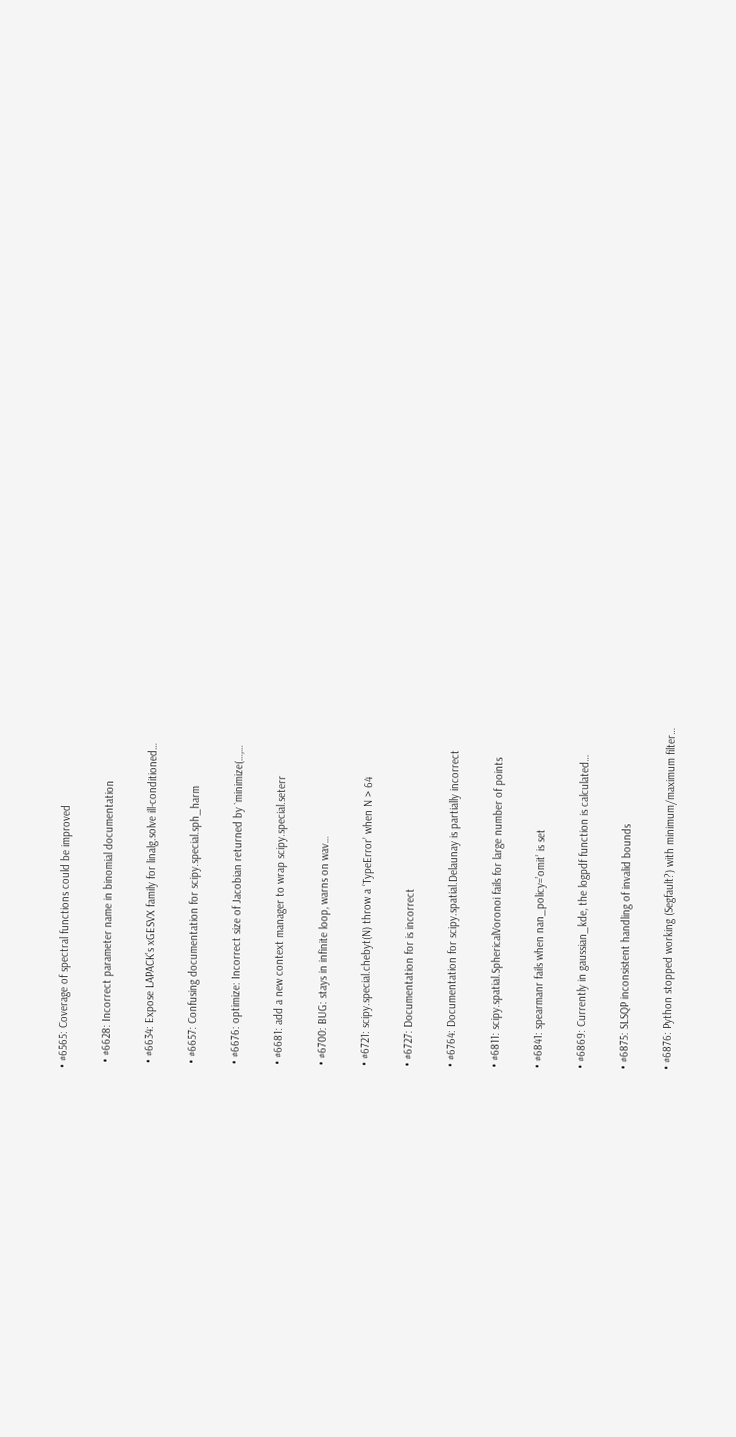• #6565: Coverage of spectral functions could be improved

  • #6628: Incorrect parameter name in binomial documentation

  • #6634: Expose LAPACK’s xGESVX family for linalg.solve ill-conditioned…

  • #6657: Confusing documentation for scipy.special.sph_harm

  • #6676: optimize: Incorrect size of Jacobian returned by `minimize(…,…

  • #6681: add a new context manager to wrap scipy.special.seterr

  • #6700: BUG: stays in infinite loop, warns on wav…

  • #6721: scipy.special.chebyt(N) throw a ‘TypeError’ when N > 64

  • #6727: Documentation for is incorrect

  • #6764: Documentation for scipy.spatial.Delaunay is partially incorrect

  • #6811: scipy.spatial.SphericalVoronoi fails for large number of points

  • #6841: spearmanr fails when nan_policy=’omit’ is set

  • #6869: Currently in gaussian_kde, the logpdf function is calculated…

  • #6875: SLSQP inconsistent handling of invalid bounds

  • #6876: Python stopped working (Segfault?) with minimum/maximum filter…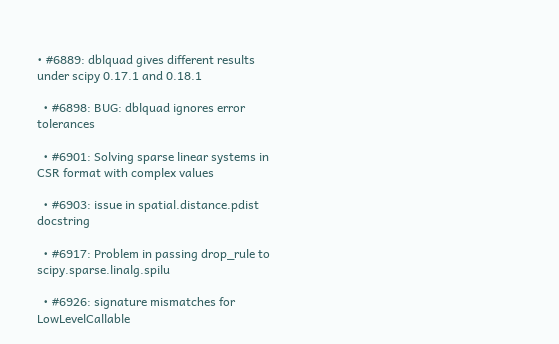• #6889: dblquad gives different results under scipy 0.17.1 and 0.18.1

  • #6898: BUG: dblquad ignores error tolerances

  • #6901: Solving sparse linear systems in CSR format with complex values

  • #6903: issue in spatial.distance.pdist docstring

  • #6917: Problem in passing drop_rule to scipy.sparse.linalg.spilu

  • #6926: signature mismatches for LowLevelCallable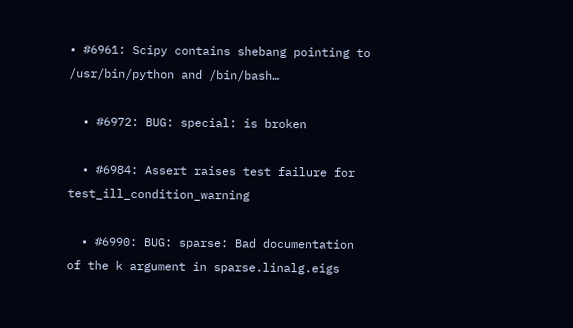• #6961: Scipy contains shebang pointing to /usr/bin/python and /bin/bash…

  • #6972: BUG: special: is broken

  • #6984: Assert raises test failure for test_ill_condition_warning

  • #6990: BUG: sparse: Bad documentation of the k argument in sparse.linalg.eigs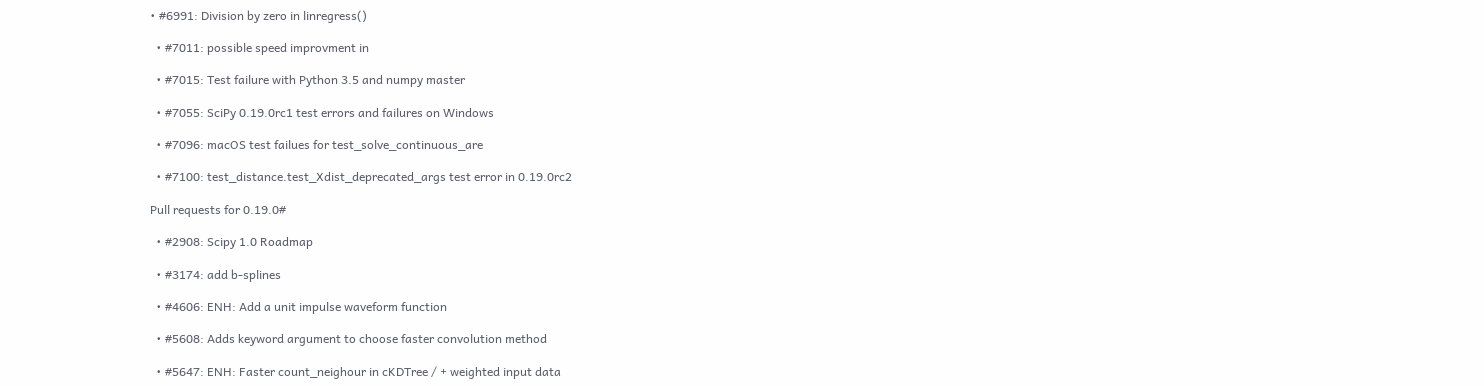• #6991: Division by zero in linregress()

  • #7011: possible speed improvment in

  • #7015: Test failure with Python 3.5 and numpy master

  • #7055: SciPy 0.19.0rc1 test errors and failures on Windows

  • #7096: macOS test failues for test_solve_continuous_are

  • #7100: test_distance.test_Xdist_deprecated_args test error in 0.19.0rc2

Pull requests for 0.19.0#

  • #2908: Scipy 1.0 Roadmap

  • #3174: add b-splines

  • #4606: ENH: Add a unit impulse waveform function

  • #5608: Adds keyword argument to choose faster convolution method

  • #5647: ENH: Faster count_neighour in cKDTree / + weighted input data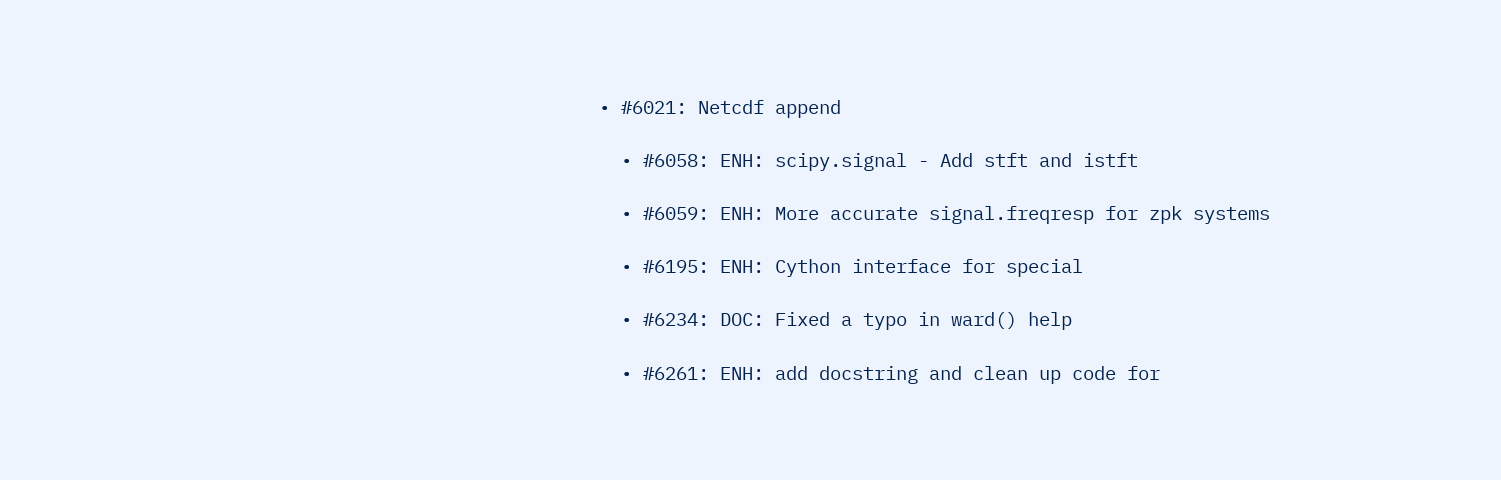• #6021: Netcdf append

  • #6058: ENH: scipy.signal - Add stft and istft

  • #6059: ENH: More accurate signal.freqresp for zpk systems

  • #6195: ENH: Cython interface for special

  • #6234: DOC: Fixed a typo in ward() help

  • #6261: ENH: add docstring and clean up code for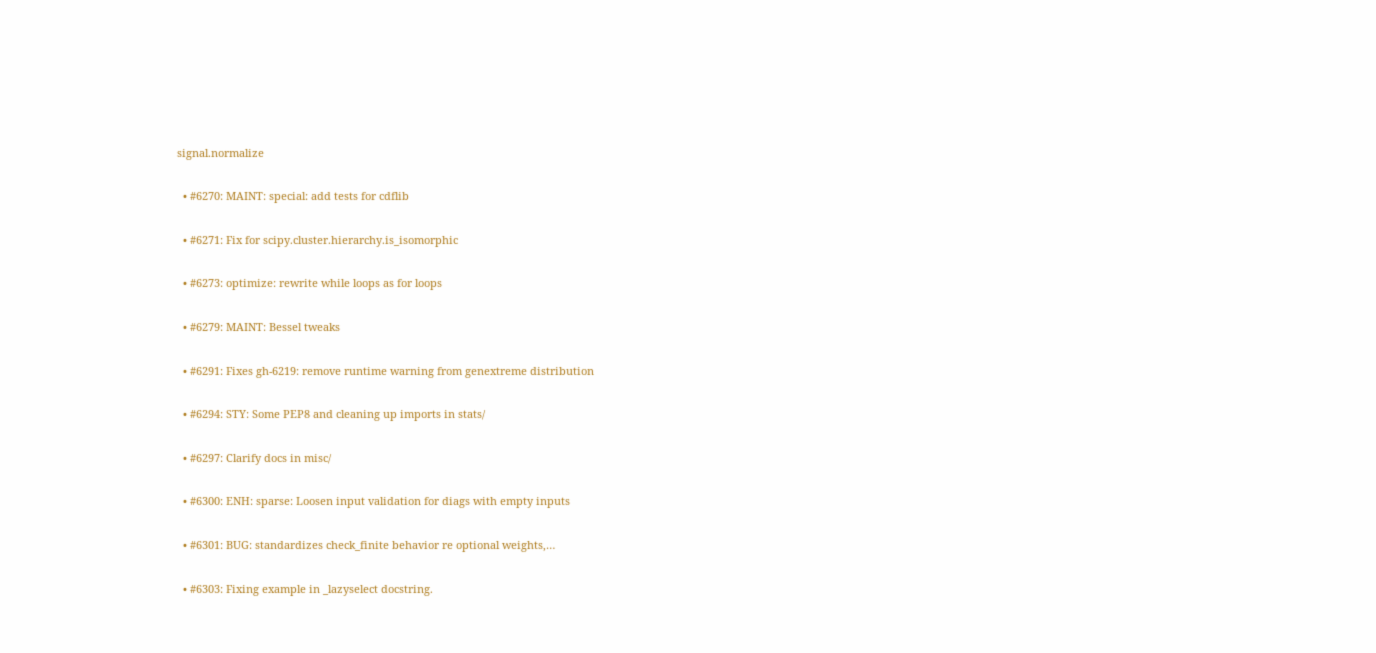signal.normalize

  • #6270: MAINT: special: add tests for cdflib

  • #6271: Fix for scipy.cluster.hierarchy.is_isomorphic

  • #6273: optimize: rewrite while loops as for loops

  • #6279: MAINT: Bessel tweaks

  • #6291: Fixes gh-6219: remove runtime warning from genextreme distribution

  • #6294: STY: Some PEP8 and cleaning up imports in stats/

  • #6297: Clarify docs in misc/

  • #6300: ENH: sparse: Loosen input validation for diags with empty inputs

  • #6301: BUG: standardizes check_finite behavior re optional weights,…

  • #6303: Fixing example in _lazyselect docstring.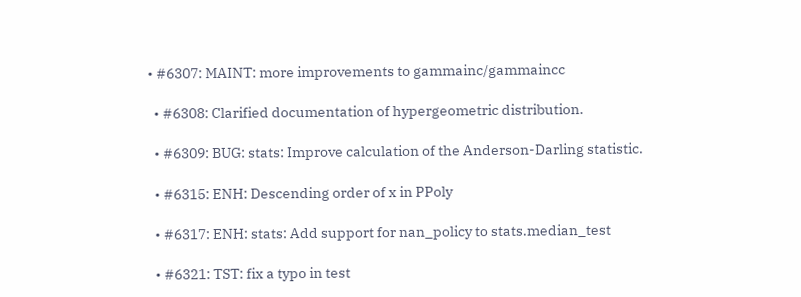• #6307: MAINT: more improvements to gammainc/gammaincc

  • #6308: Clarified documentation of hypergeometric distribution.

  • #6309: BUG: stats: Improve calculation of the Anderson-Darling statistic.

  • #6315: ENH: Descending order of x in PPoly

  • #6317: ENH: stats: Add support for nan_policy to stats.median_test

  • #6321: TST: fix a typo in test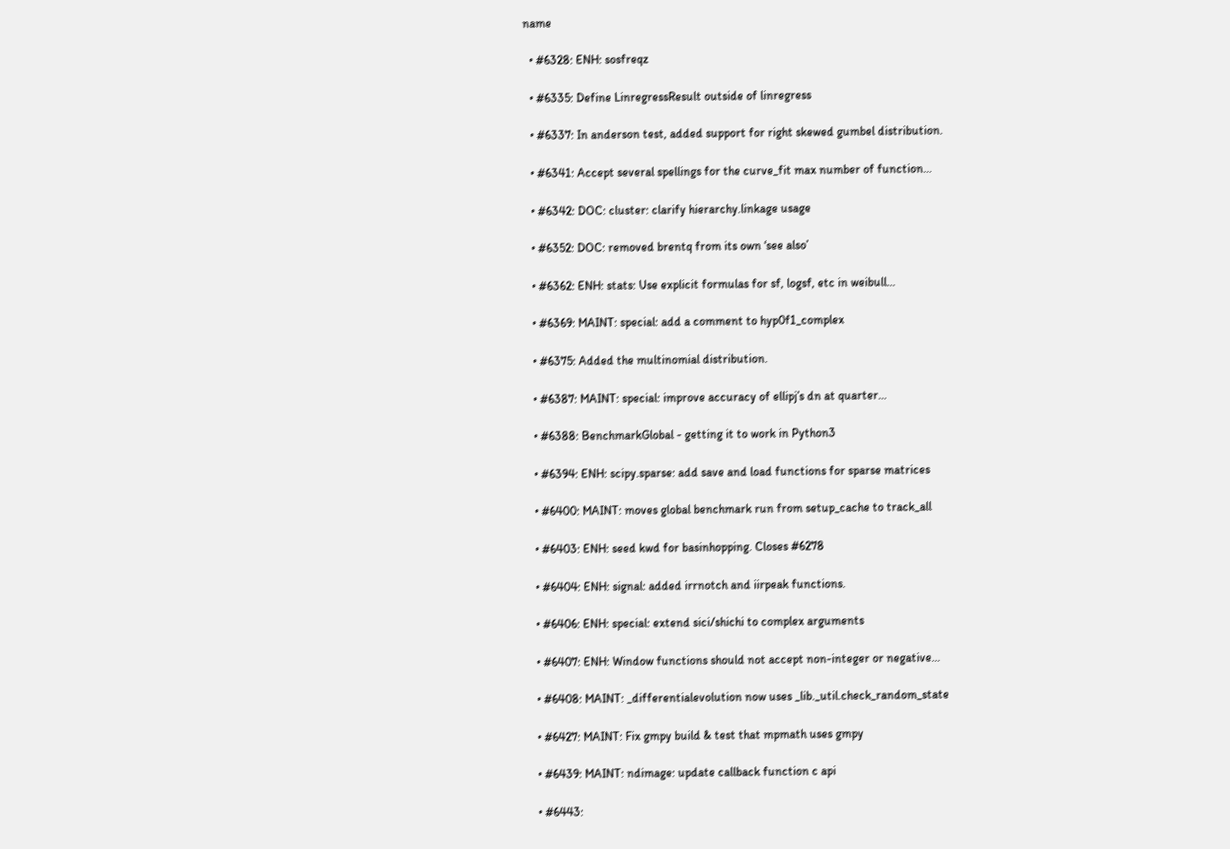name

  • #6328: ENH: sosfreqz

  • #6335: Define LinregressResult outside of linregress

  • #6337: In anderson test, added support for right skewed gumbel distribution.

  • #6341: Accept several spellings for the curve_fit max number of function…

  • #6342: DOC: cluster: clarify hierarchy.linkage usage

  • #6352: DOC: removed brentq from its own ‘see also’

  • #6362: ENH: stats: Use explicit formulas for sf, logsf, etc in weibull…

  • #6369: MAINT: special: add a comment to hyp0f1_complex

  • #6375: Added the multinomial distribution.

  • #6387: MAINT: special: improve accuracy of ellipj’s dn at quarter…

  • #6388: BenchmarkGlobal - getting it to work in Python3

  • #6394: ENH: scipy.sparse: add save and load functions for sparse matrices

  • #6400: MAINT: moves global benchmark run from setup_cache to track_all

  • #6403: ENH: seed kwd for basinhopping. Closes #6278

  • #6404: ENH: signal: added irrnotch and iirpeak functions.

  • #6406: ENH: special: extend sici/shichi to complex arguments

  • #6407: ENH: Window functions should not accept non-integer or negative…

  • #6408: MAINT: _differentialevolution now uses _lib._util.check_random_state

  • #6427: MAINT: Fix gmpy build & test that mpmath uses gmpy

  • #6439: MAINT: ndimage: update callback function c api

  • #6443: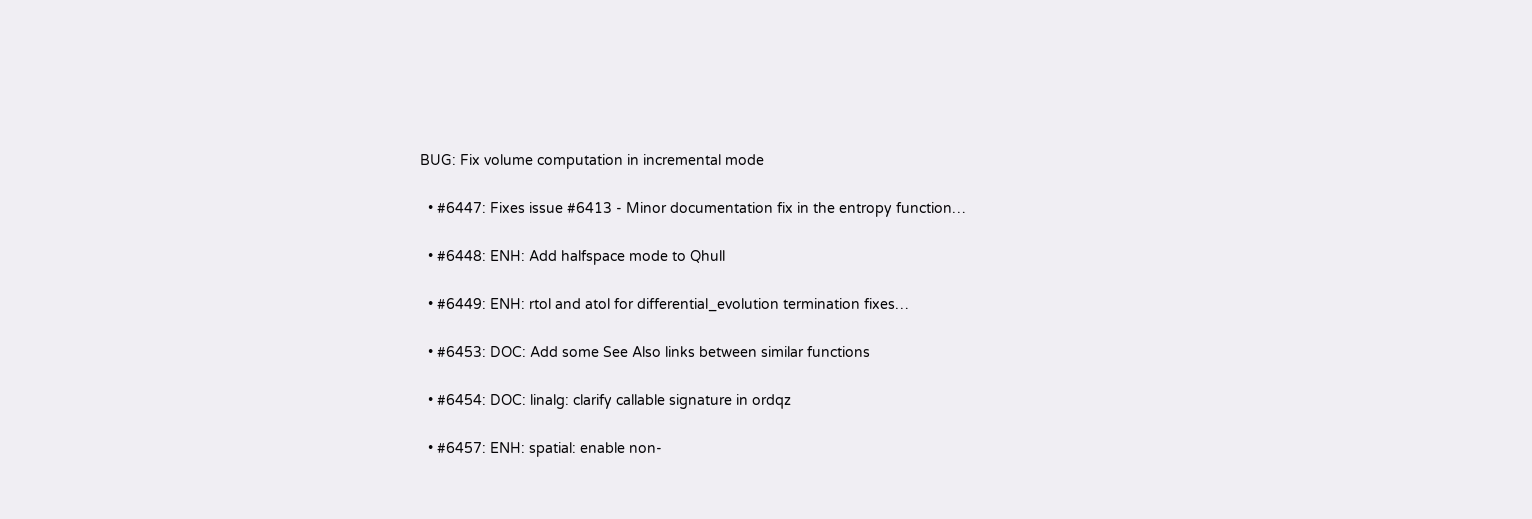BUG: Fix volume computation in incremental mode

  • #6447: Fixes issue #6413 - Minor documentation fix in the entropy function…

  • #6448: ENH: Add halfspace mode to Qhull

  • #6449: ENH: rtol and atol for differential_evolution termination fixes…

  • #6453: DOC: Add some See Also links between similar functions

  • #6454: DOC: linalg: clarify callable signature in ordqz

  • #6457: ENH: spatial: enable non-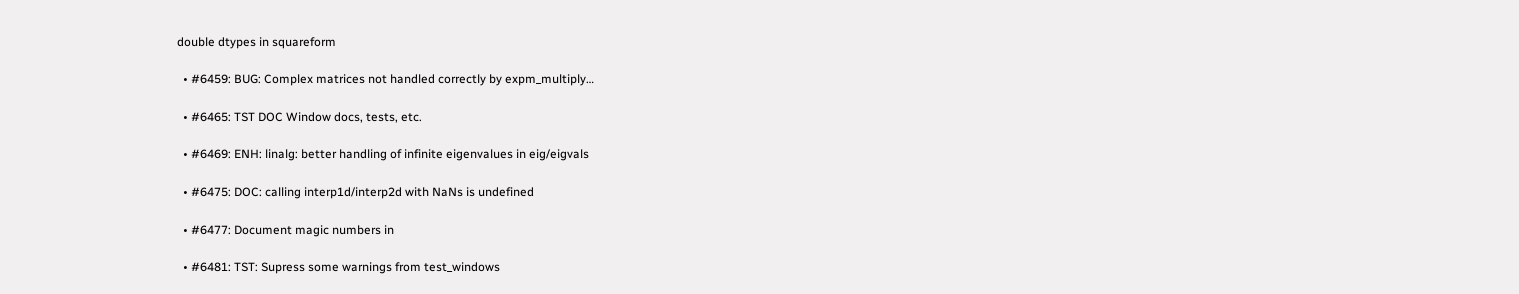double dtypes in squareform

  • #6459: BUG: Complex matrices not handled correctly by expm_multiply…

  • #6465: TST DOC Window docs, tests, etc.

  • #6469: ENH: linalg: better handling of infinite eigenvalues in eig/eigvals

  • #6475: DOC: calling interp1d/interp2d with NaNs is undefined

  • #6477: Document magic numbers in

  • #6481: TST: Supress some warnings from test_windows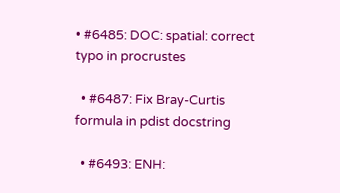• #6485: DOC: spatial: correct typo in procrustes

  • #6487: Fix Bray-Curtis formula in pdist docstring

  • #6493: ENH: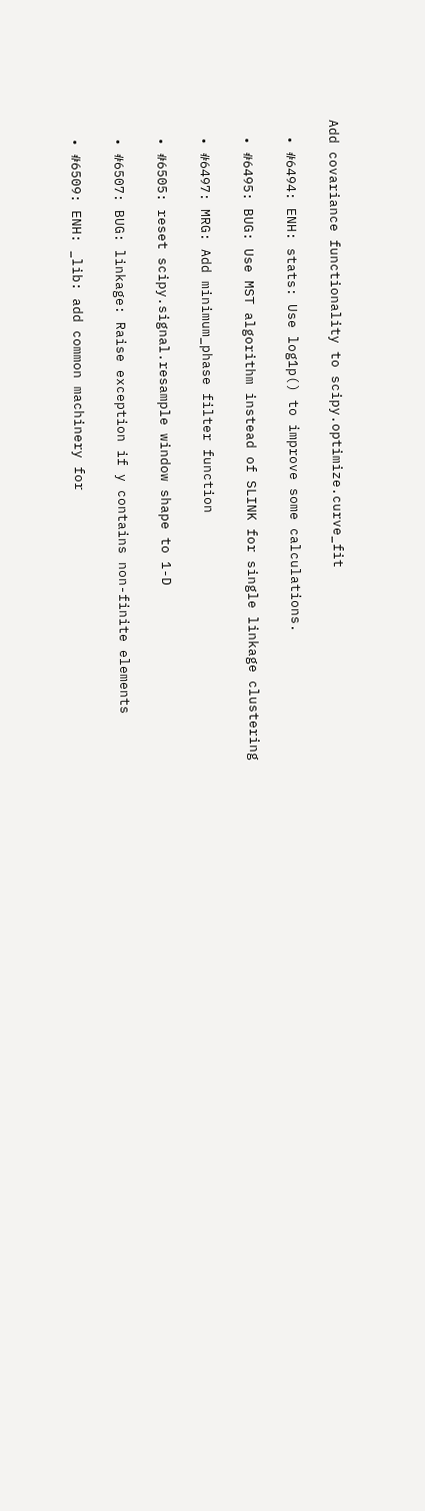Add covariance functionality to scipy.optimize.curve_fit

  • #6494: ENH: stats: Use log1p() to improve some calculations.

  • #6495: BUG: Use MST algorithm instead of SLINK for single linkage clustering

  • #6497: MRG: Add minimum_phase filter function

  • #6505: reset scipy.signal.resample window shape to 1-D

  • #6507: BUG: linkage: Raise exception if y contains non-finite elements

  • #6509: ENH: _lib: add common machinery for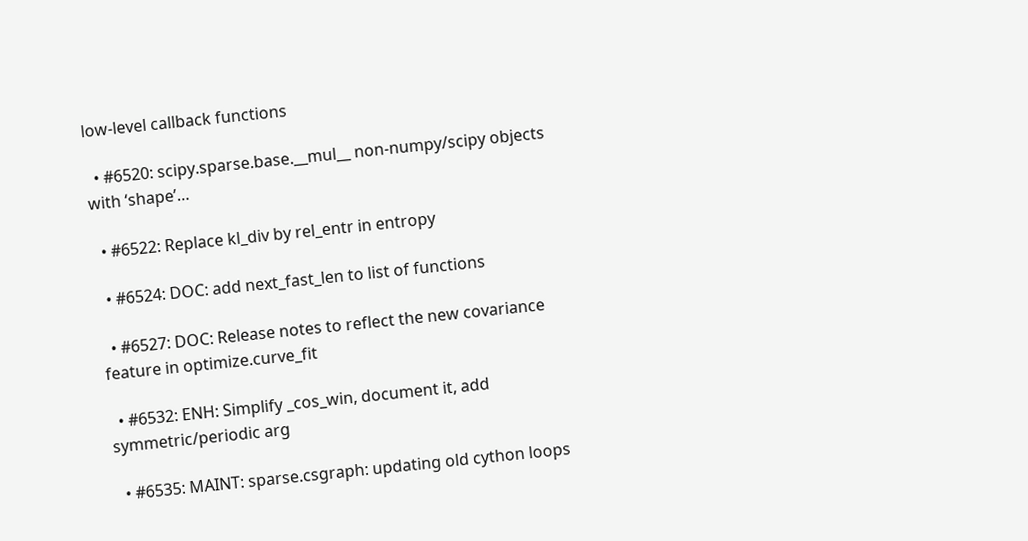low-level callback functions

  • #6520: scipy.sparse.base.__mul__ non-numpy/scipy objects with ‘shape’…

  • #6522: Replace kl_div by rel_entr in entropy

  • #6524: DOC: add next_fast_len to list of functions

  • #6527: DOC: Release notes to reflect the new covariance feature in optimize.curve_fit

  • #6532: ENH: Simplify _cos_win, document it, add symmetric/periodic arg

  • #6535: MAINT: sparse.csgraph: updating old cython loops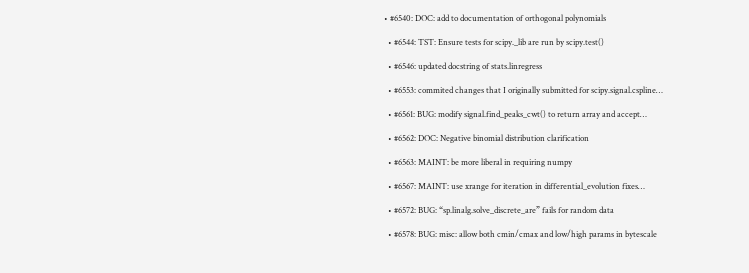• #6540: DOC: add to documentation of orthogonal polynomials

  • #6544: TST: Ensure tests for scipy._lib are run by scipy.test()

  • #6546: updated docstring of stats.linregress

  • #6553: commited changes that I originally submitted for scipy.signal.cspline…

  • #6561: BUG: modify signal.find_peaks_cwt() to return array and accept…

  • #6562: DOC: Negative binomial distribution clarification

  • #6563: MAINT: be more liberal in requiring numpy

  • #6567: MAINT: use xrange for iteration in differential_evolution fixes…

  • #6572: BUG: “sp.linalg.solve_discrete_are” fails for random data

  • #6578: BUG: misc: allow both cmin/cmax and low/high params in bytescale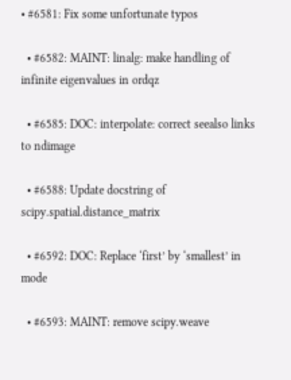• #6581: Fix some unfortunate typos

  • #6582: MAINT: linalg: make handling of infinite eigenvalues in ordqz

  • #6585: DOC: interpolate: correct seealso links to ndimage

  • #6588: Update docstring of scipy.spatial.distance_matrix

  • #6592: DOC: Replace ‘first’ by ‘smallest’ in mode

  • #6593: MAINT: remove scipy.weave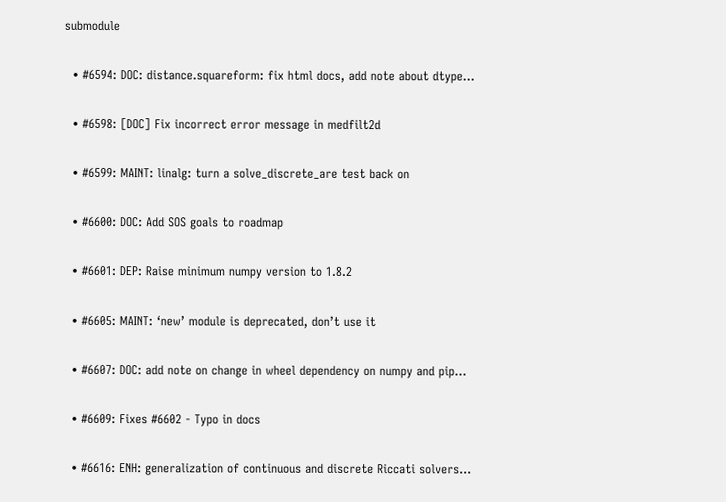submodule

  • #6594: DOC: distance.squareform: fix html docs, add note about dtype…

  • #6598: [DOC] Fix incorrect error message in medfilt2d

  • #6599: MAINT: linalg: turn a solve_discrete_are test back on

  • #6600: DOC: Add SOS goals to roadmap

  • #6601: DEP: Raise minimum numpy version to 1.8.2

  • #6605: MAINT: ‘new’ module is deprecated, don’t use it

  • #6607: DOC: add note on change in wheel dependency on numpy and pip…

  • #6609: Fixes #6602 - Typo in docs

  • #6616: ENH: generalization of continuous and discrete Riccati solvers…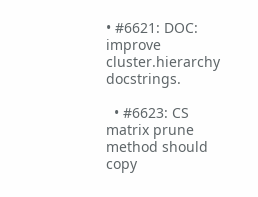• #6621: DOC: improve cluster.hierarchy docstrings.

  • #6623: CS matrix prune method should copy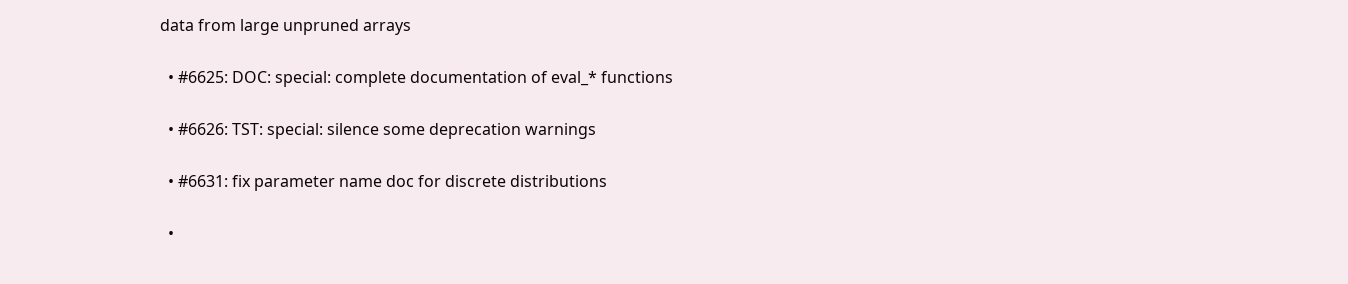data from large unpruned arrays

  • #6625: DOC: special: complete documentation of eval_* functions

  • #6626: TST: special: silence some deprecation warnings

  • #6631: fix parameter name doc for discrete distributions

  •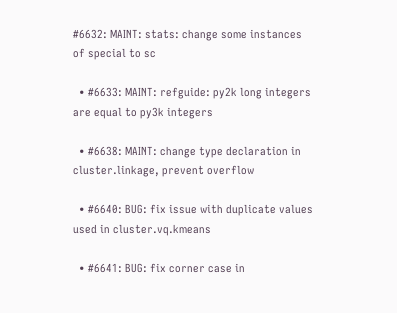#6632: MAINT: stats: change some instances of special to sc

  • #6633: MAINT: refguide: py2k long integers are equal to py3k integers

  • #6638: MAINT: change type declaration in cluster.linkage, prevent overflow

  • #6640: BUG: fix issue with duplicate values used in cluster.vq.kmeans

  • #6641: BUG: fix corner case in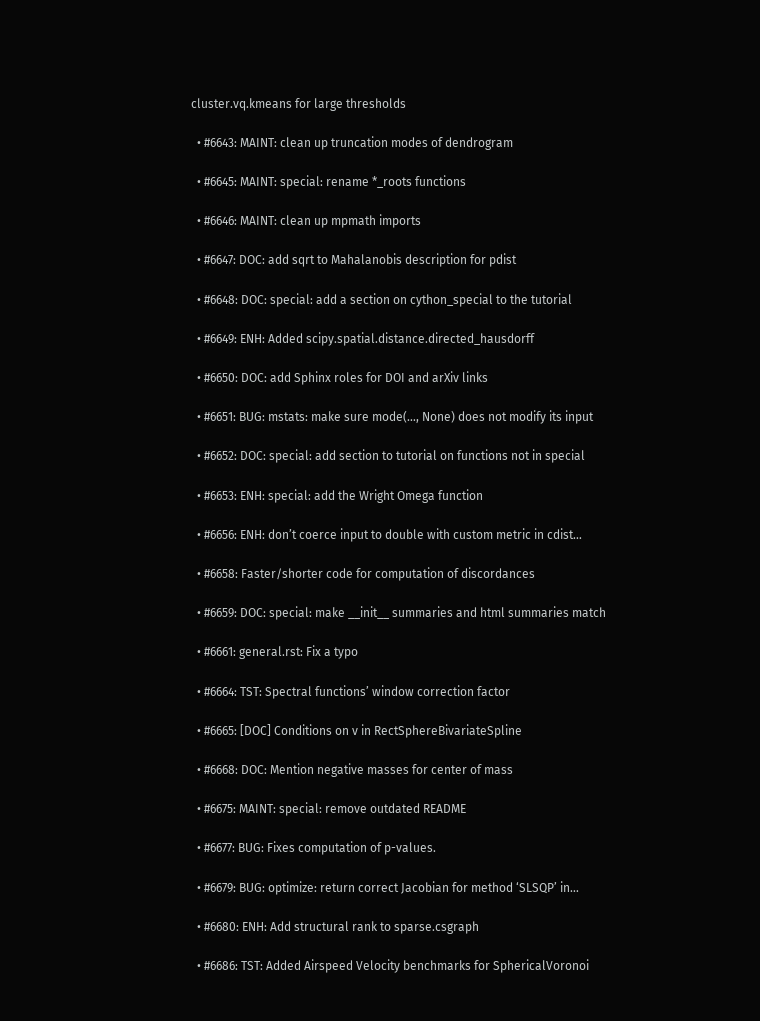cluster.vq.kmeans for large thresholds

  • #6643: MAINT: clean up truncation modes of dendrogram

  • #6645: MAINT: special: rename *_roots functions

  • #6646: MAINT: clean up mpmath imports

  • #6647: DOC: add sqrt to Mahalanobis description for pdist

  • #6648: DOC: special: add a section on cython_special to the tutorial

  • #6649: ENH: Added scipy.spatial.distance.directed_hausdorff

  • #6650: DOC: add Sphinx roles for DOI and arXiv links

  • #6651: BUG: mstats: make sure mode(…, None) does not modify its input

  • #6652: DOC: special: add section to tutorial on functions not in special

  • #6653: ENH: special: add the Wright Omega function

  • #6656: ENH: don’t coerce input to double with custom metric in cdist…

  • #6658: Faster/shorter code for computation of discordances

  • #6659: DOC: special: make __init__ summaries and html summaries match

  • #6661: general.rst: Fix a typo

  • #6664: TST: Spectral functions’ window correction factor

  • #6665: [DOC] Conditions on v in RectSphereBivariateSpline

  • #6668: DOC: Mention negative masses for center of mass

  • #6675: MAINT: special: remove outdated README

  • #6677: BUG: Fixes computation of p-values.

  • #6679: BUG: optimize: return correct Jacobian for method ‘SLSQP’ in…

  • #6680: ENH: Add structural rank to sparse.csgraph

  • #6686: TST: Added Airspeed Velocity benchmarks for SphericalVoronoi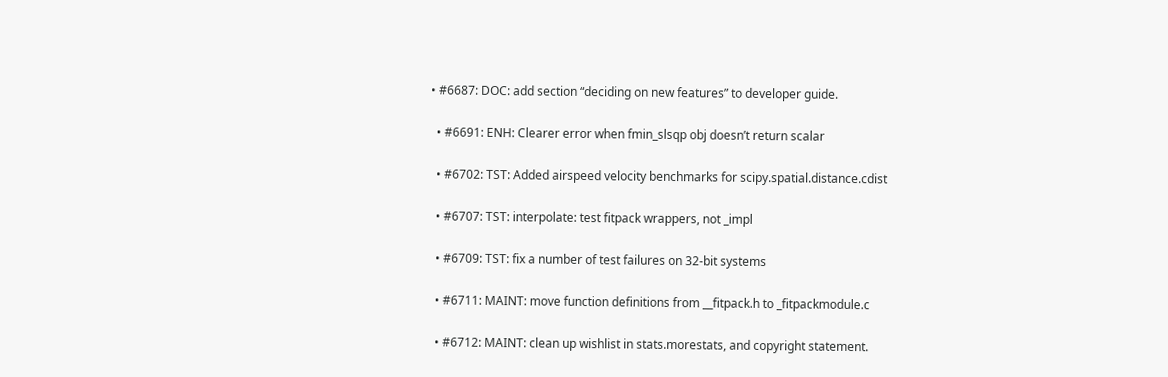• #6687: DOC: add section “deciding on new features” to developer guide.

  • #6691: ENH: Clearer error when fmin_slsqp obj doesn’t return scalar

  • #6702: TST: Added airspeed velocity benchmarks for scipy.spatial.distance.cdist

  • #6707: TST: interpolate: test fitpack wrappers, not _impl

  • #6709: TST: fix a number of test failures on 32-bit systems

  • #6711: MAINT: move function definitions from __fitpack.h to _fitpackmodule.c

  • #6712: MAINT: clean up wishlist in stats.morestats, and copyright statement.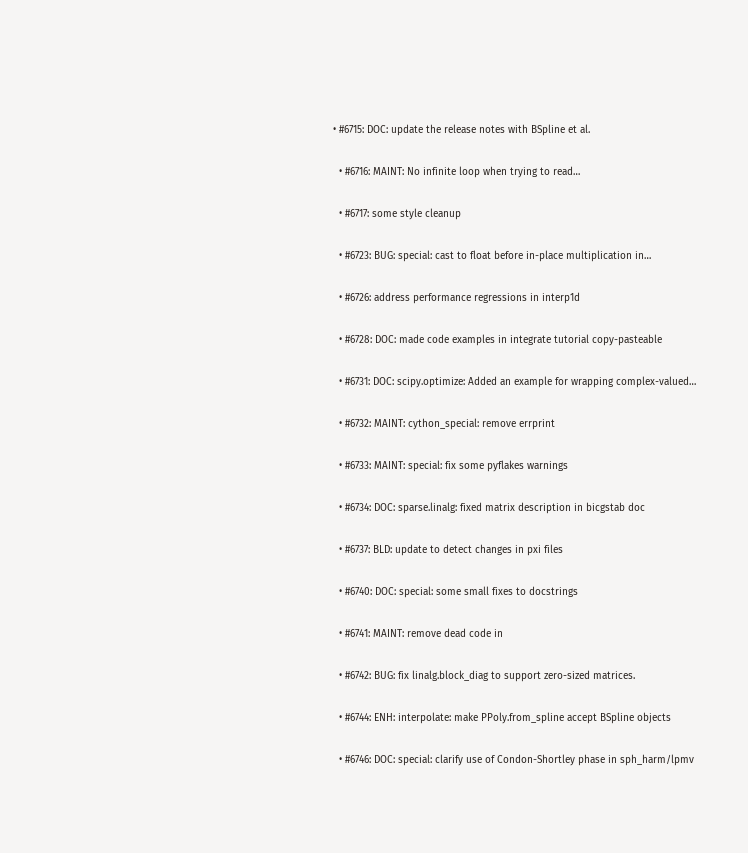• #6715: DOC: update the release notes with BSpline et al.

  • #6716: MAINT: No infinite loop when trying to read…

  • #6717: some style cleanup

  • #6723: BUG: special: cast to float before in-place multiplication in…

  • #6726: address performance regressions in interp1d

  • #6728: DOC: made code examples in integrate tutorial copy-pasteable

  • #6731: DOC: scipy.optimize: Added an example for wrapping complex-valued…

  • #6732: MAINT: cython_special: remove errprint

  • #6733: MAINT: special: fix some pyflakes warnings

  • #6734: DOC: sparse.linalg: fixed matrix description in bicgstab doc

  • #6737: BLD: update to detect changes in pxi files

  • #6740: DOC: special: some small fixes to docstrings

  • #6741: MAINT: remove dead code in

  • #6742: BUG: fix linalg.block_diag to support zero-sized matrices.

  • #6744: ENH: interpolate: make PPoly.from_spline accept BSpline objects

  • #6746: DOC: special: clarify use of Condon-Shortley phase in sph_harm/lpmv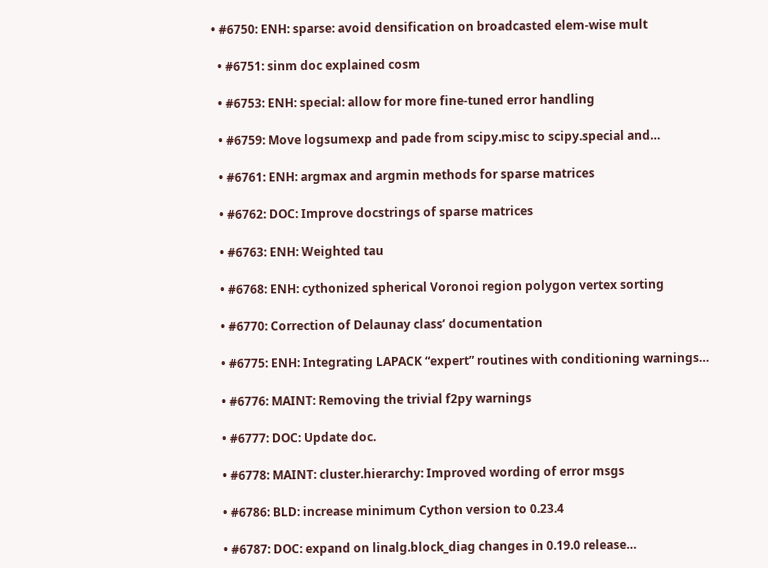• #6750: ENH: sparse: avoid densification on broadcasted elem-wise mult

  • #6751: sinm doc explained cosm

  • #6753: ENH: special: allow for more fine-tuned error handling

  • #6759: Move logsumexp and pade from scipy.misc to scipy.special and…

  • #6761: ENH: argmax and argmin methods for sparse matrices

  • #6762: DOC: Improve docstrings of sparse matrices

  • #6763: ENH: Weighted tau

  • #6768: ENH: cythonized spherical Voronoi region polygon vertex sorting

  • #6770: Correction of Delaunay class’ documentation

  • #6775: ENH: Integrating LAPACK “expert” routines with conditioning warnings…

  • #6776: MAINT: Removing the trivial f2py warnings

  • #6777: DOC: Update doc.

  • #6778: MAINT: cluster.hierarchy: Improved wording of error msgs

  • #6786: BLD: increase minimum Cython version to 0.23.4

  • #6787: DOC: expand on linalg.block_diag changes in 0.19.0 release…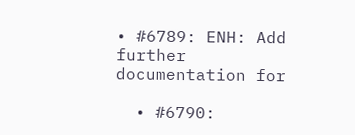• #6789: ENH: Add further documentation for

  • #6790: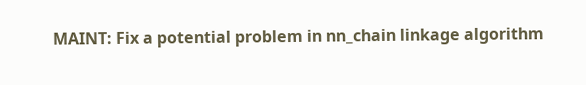MAINT: Fix a potential problem in nn_chain linkage algorithm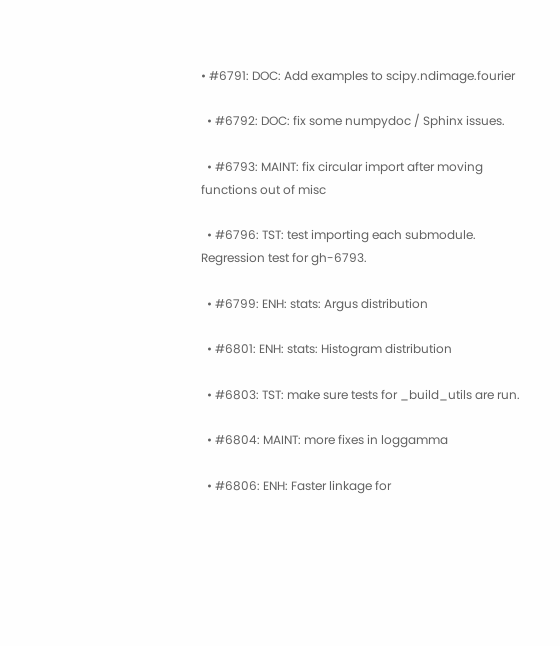• #6791: DOC: Add examples to scipy.ndimage.fourier

  • #6792: DOC: fix some numpydoc / Sphinx issues.

  • #6793: MAINT: fix circular import after moving functions out of misc

  • #6796: TST: test importing each submodule. Regression test for gh-6793.

  • #6799: ENH: stats: Argus distribution

  • #6801: ENH: stats: Histogram distribution

  • #6803: TST: make sure tests for _build_utils are run.

  • #6804: MAINT: more fixes in loggamma

  • #6806: ENH: Faster linkage for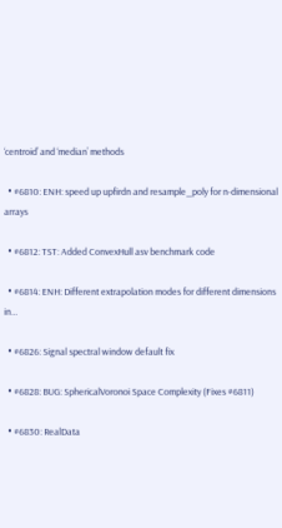‘centroid’ and ‘median’ methods

  • #6810: ENH: speed up upfirdn and resample_poly for n-dimensional arrays

  • #6812: TST: Added ConvexHull asv benchmark code

  • #6814: ENH: Different extrapolation modes for different dimensions in…

  • #6826: Signal spectral window default fix

  • #6828: BUG: SphericalVoronoi Space Complexity (Fixes #6811)

  • #6830: RealData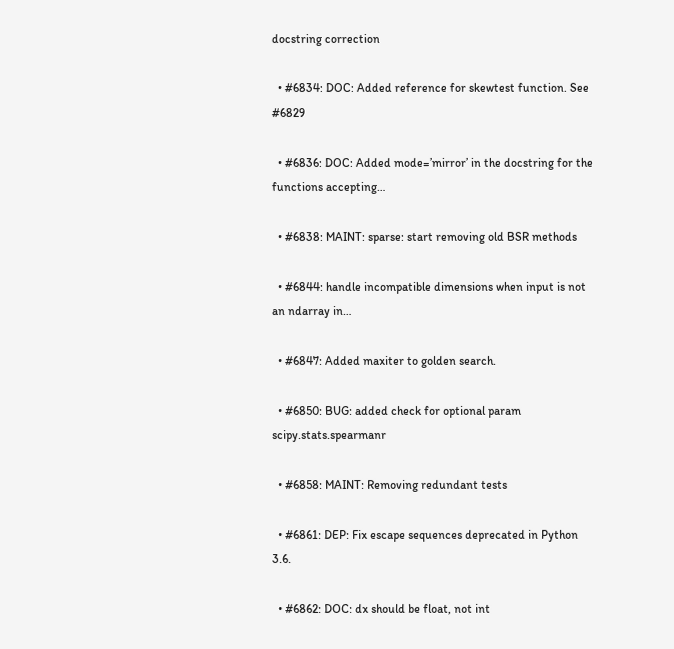docstring correction

  • #6834: DOC: Added reference for skewtest function. See #6829

  • #6836: DOC: Added mode=’mirror’ in the docstring for the functions accepting…

  • #6838: MAINT: sparse: start removing old BSR methods

  • #6844: handle incompatible dimensions when input is not an ndarray in…

  • #6847: Added maxiter to golden search.

  • #6850: BUG: added check for optional param scipy.stats.spearmanr

  • #6858: MAINT: Removing redundant tests

  • #6861: DEP: Fix escape sequences deprecated in Python 3.6.

  • #6862: DOC: dx should be float, not int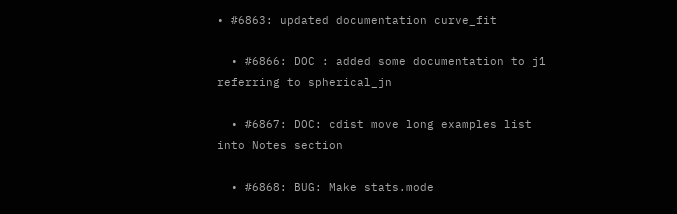• #6863: updated documentation curve_fit

  • #6866: DOC : added some documentation to j1 referring to spherical_jn

  • #6867: DOC: cdist move long examples list into Notes section

  • #6868: BUG: Make stats.mode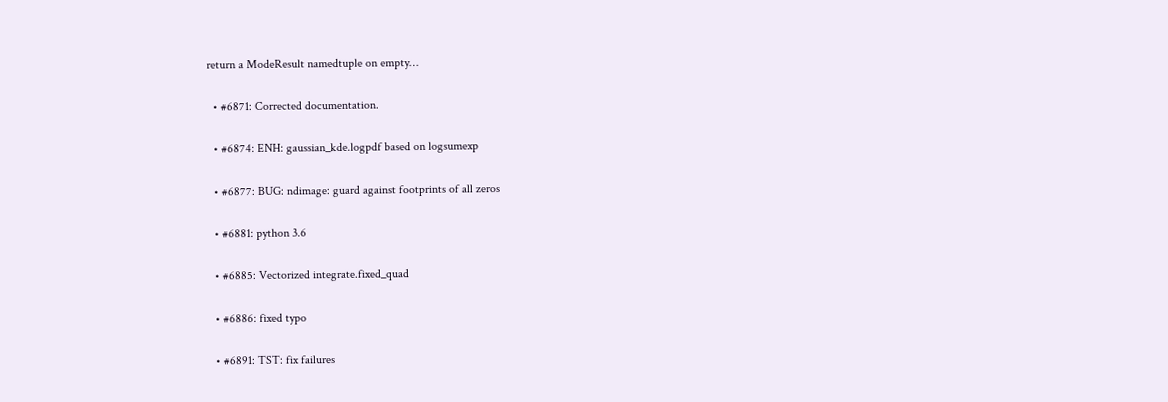return a ModeResult namedtuple on empty…

  • #6871: Corrected documentation.

  • #6874: ENH: gaussian_kde.logpdf based on logsumexp

  • #6877: BUG: ndimage: guard against footprints of all zeros

  • #6881: python 3.6

  • #6885: Vectorized integrate.fixed_quad

  • #6886: fixed typo

  • #6891: TST: fix failures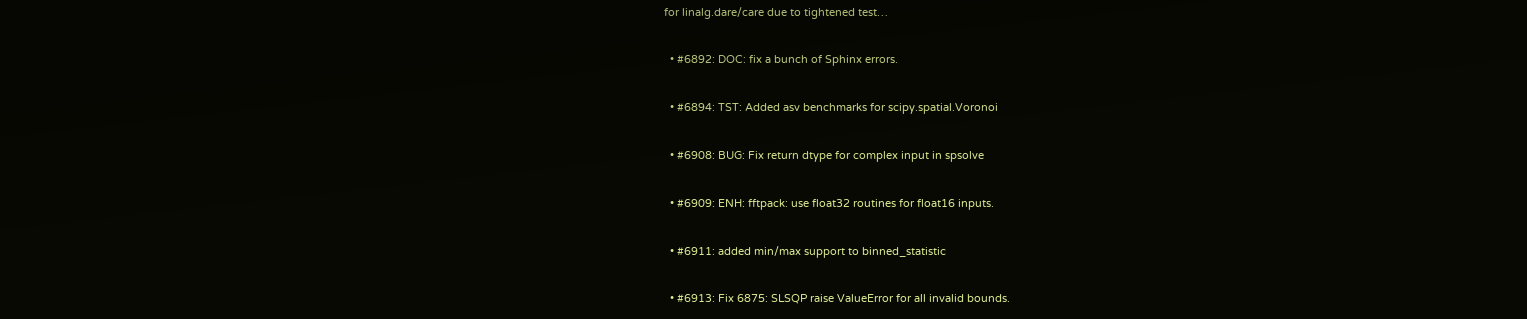for linalg.dare/care due to tightened test…

  • #6892: DOC: fix a bunch of Sphinx errors.

  • #6894: TST: Added asv benchmarks for scipy.spatial.Voronoi

  • #6908: BUG: Fix return dtype for complex input in spsolve

  • #6909: ENH: fftpack: use float32 routines for float16 inputs.

  • #6911: added min/max support to binned_statistic

  • #6913: Fix 6875: SLSQP raise ValueError for all invalid bounds.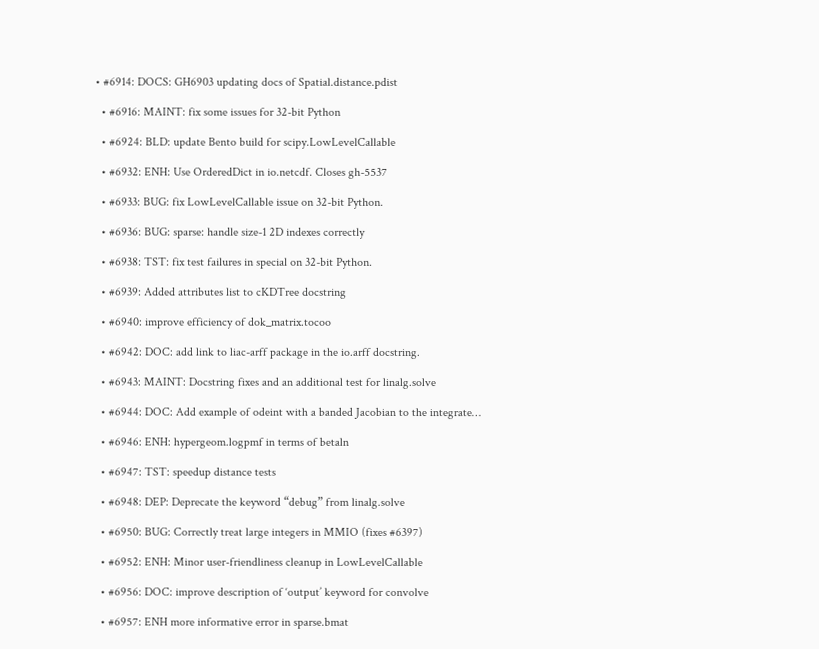• #6914: DOCS: GH6903 updating docs of Spatial.distance.pdist

  • #6916: MAINT: fix some issues for 32-bit Python

  • #6924: BLD: update Bento build for scipy.LowLevelCallable

  • #6932: ENH: Use OrderedDict in io.netcdf. Closes gh-5537

  • #6933: BUG: fix LowLevelCallable issue on 32-bit Python.

  • #6936: BUG: sparse: handle size-1 2D indexes correctly

  • #6938: TST: fix test failures in special on 32-bit Python.

  • #6939: Added attributes list to cKDTree docstring

  • #6940: improve efficiency of dok_matrix.tocoo

  • #6942: DOC: add link to liac-arff package in the io.arff docstring.

  • #6943: MAINT: Docstring fixes and an additional test for linalg.solve

  • #6944: DOC: Add example of odeint with a banded Jacobian to the integrate…

  • #6946: ENH: hypergeom.logpmf in terms of betaln

  • #6947: TST: speedup distance tests

  • #6948: DEP: Deprecate the keyword “debug” from linalg.solve

  • #6950: BUG: Correctly treat large integers in MMIO (fixes #6397)

  • #6952: ENH: Minor user-friendliness cleanup in LowLevelCallable

  • #6956: DOC: improve description of ‘output’ keyword for convolve

  • #6957: ENH more informative error in sparse.bmat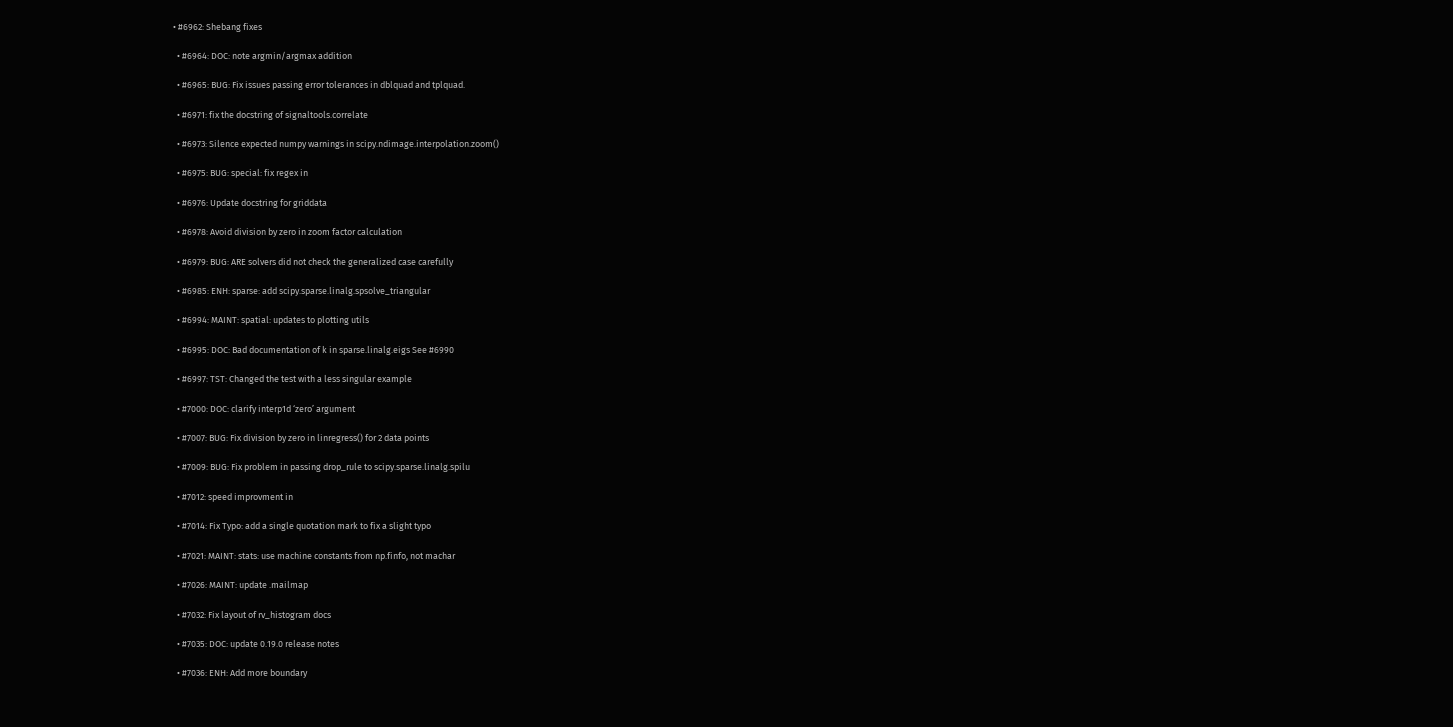• #6962: Shebang fixes

  • #6964: DOC: note argmin/argmax addition

  • #6965: BUG: Fix issues passing error tolerances in dblquad and tplquad.

  • #6971: fix the docstring of signaltools.correlate

  • #6973: Silence expected numpy warnings in scipy.ndimage.interpolation.zoom()

  • #6975: BUG: special: fix regex in

  • #6976: Update docstring for griddata

  • #6978: Avoid division by zero in zoom factor calculation

  • #6979: BUG: ARE solvers did not check the generalized case carefully

  • #6985: ENH: sparse: add scipy.sparse.linalg.spsolve_triangular

  • #6994: MAINT: spatial: updates to plotting utils

  • #6995: DOC: Bad documentation of k in sparse.linalg.eigs See #6990

  • #6997: TST: Changed the test with a less singular example

  • #7000: DOC: clarify interp1d ‘zero’ argument

  • #7007: BUG: Fix division by zero in linregress() for 2 data points

  • #7009: BUG: Fix problem in passing drop_rule to scipy.sparse.linalg.spilu

  • #7012: speed improvment in

  • #7014: Fix Typo: add a single quotation mark to fix a slight typo

  • #7021: MAINT: stats: use machine constants from np.finfo, not machar

  • #7026: MAINT: update .mailmap

  • #7032: Fix layout of rv_histogram docs

  • #7035: DOC: update 0.19.0 release notes

  • #7036: ENH: Add more boundary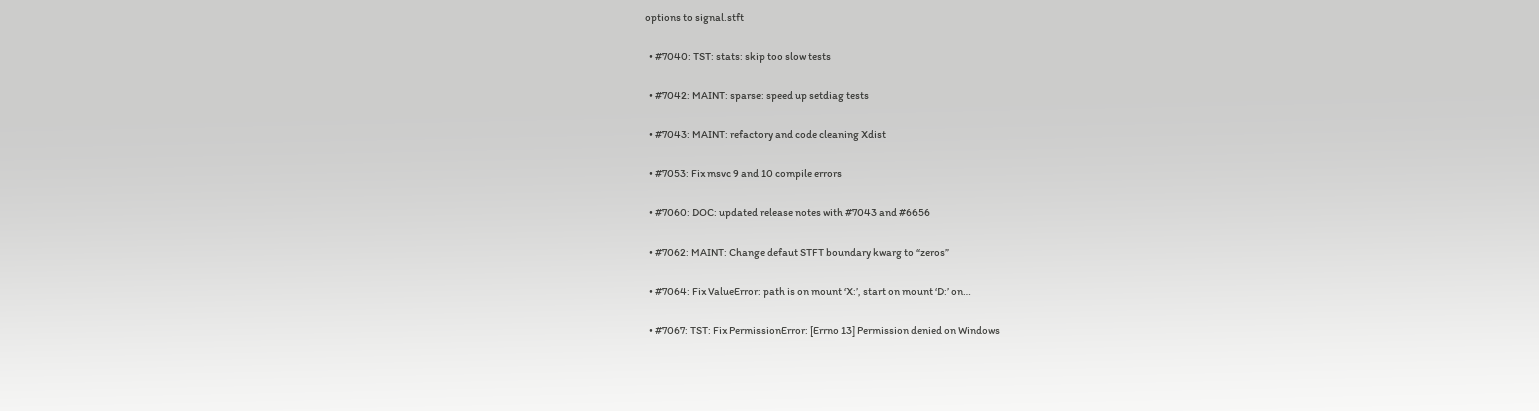options to signal.stft

  • #7040: TST: stats: skip too slow tests

  • #7042: MAINT: sparse: speed up setdiag tests

  • #7043: MAINT: refactory and code cleaning Xdist

  • #7053: Fix msvc 9 and 10 compile errors

  • #7060: DOC: updated release notes with #7043 and #6656

  • #7062: MAINT: Change defaut STFT boundary kwarg to “zeros”

  • #7064: Fix ValueError: path is on mount ‘X:’, start on mount ‘D:’ on…

  • #7067: TST: Fix PermissionError: [Errno 13] Permission denied on Windows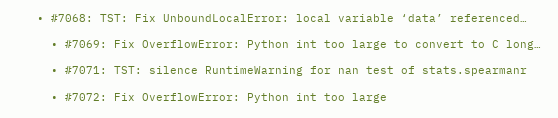• #7068: TST: Fix UnboundLocalError: local variable ‘data’ referenced…

  • #7069: Fix OverflowError: Python int too large to convert to C long…

  • #7071: TST: silence RuntimeWarning for nan test of stats.spearmanr

  • #7072: Fix OverflowError: Python int too large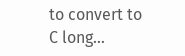to convert to C long…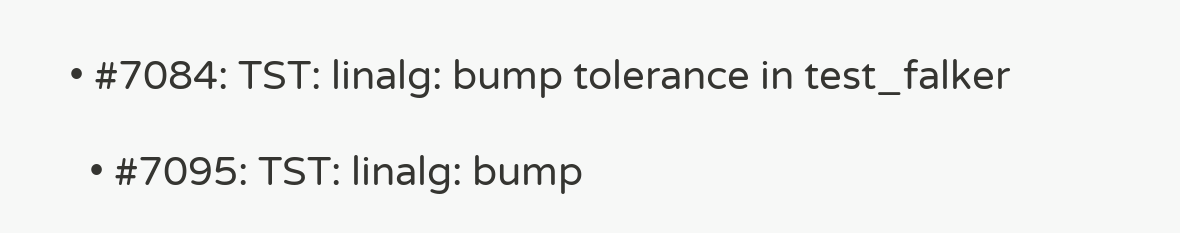• #7084: TST: linalg: bump tolerance in test_falker

  • #7095: TST: linalg: bump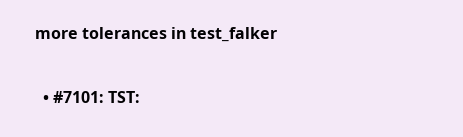more tolerances in test_falker

  • #7101: TST: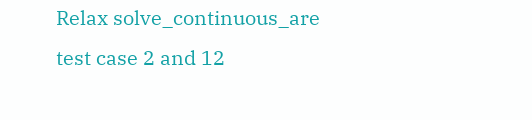Relax solve_continuous_are test case 2 and 12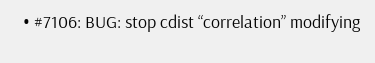• #7106: BUG: stop cdist “correlation” modifying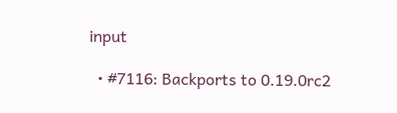input

  • #7116: Backports to 0.19.0rc2